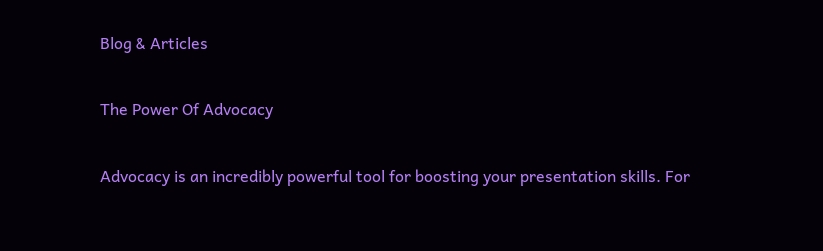Blog & Articles

The Power Of Advocacy

Advocacy is an incredibly powerful tool for boosting your presentation skills. For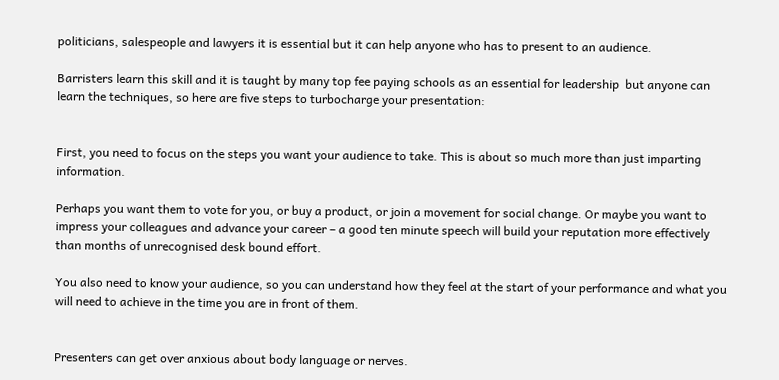politicians, salespeople and lawyers it is essential but it can help anyone who has to present to an audience.

Barristers learn this skill and it is taught by many top fee paying schools as an essential for leadership  but anyone can learn the techniques, so here are five steps to turbocharge your presentation:


First, you need to focus on the steps you want your audience to take. This is about so much more than just imparting information.

Perhaps you want them to vote for you, or buy a product, or join a movement for social change. Or maybe you want to impress your colleagues and advance your career – a good ten minute speech will build your reputation more effectively than months of unrecognised desk bound effort.

You also need to know your audience, so you can understand how they feel at the start of your performance and what you will need to achieve in the time you are in front of them.


Presenters can get over anxious about body language or nerves.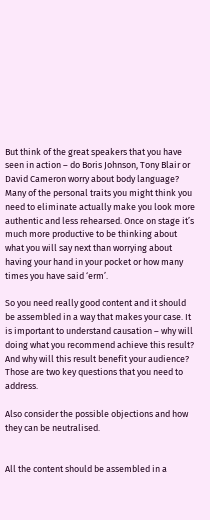But think of the great speakers that you have seen in action – do Boris Johnson, Tony Blair or David Cameron worry about body language? Many of the personal traits you might think you need to eliminate actually make you look more authentic and less rehearsed. Once on stage it’s much more productive to be thinking about what you will say next than worrying about having your hand in your pocket or how many times you have said ‘erm’.

So you need really good content and it should be assembled in a way that makes your case. It is important to understand causation – why will doing what you recommend achieve this result? And why will this result benefit your audience? Those are two key questions that you need to address.

Also consider the possible objections and how they can be neutralised.


All the content should be assembled in a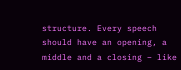structure. Every speech should have an opening, a middle and a closing – like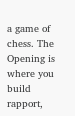a game of chess. The Opening is where you build rapport,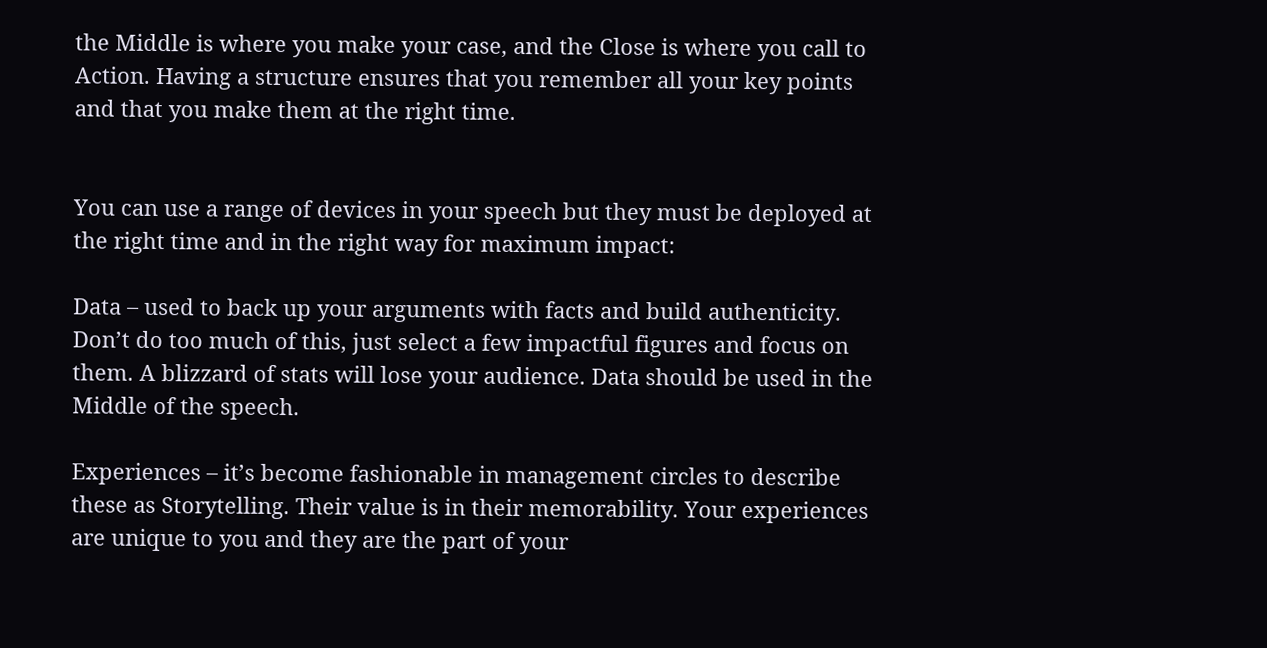the Middle is where you make your case, and the Close is where you call to Action. Having a structure ensures that you remember all your key points and that you make them at the right time.


You can use a range of devices in your speech but they must be deployed at the right time and in the right way for maximum impact:

Data – used to back up your arguments with facts and build authenticity. Don’t do too much of this, just select a few impactful figures and focus on them. A blizzard of stats will lose your audience. Data should be used in the Middle of the speech.

Experiences – it’s become fashionable in management circles to describe these as Storytelling. Their value is in their memorability. Your experiences are unique to you and they are the part of your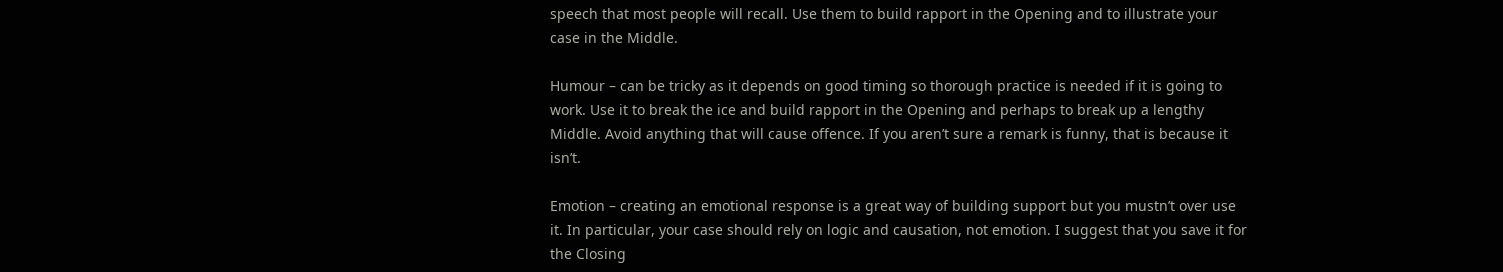speech that most people will recall. Use them to build rapport in the Opening and to illustrate your case in the Middle.

Humour – can be tricky as it depends on good timing so thorough practice is needed if it is going to work. Use it to break the ice and build rapport in the Opening and perhaps to break up a lengthy Middle. Avoid anything that will cause offence. If you aren’t sure a remark is funny, that is because it isn’t.

Emotion – creating an emotional response is a great way of building support but you mustn’t over use it. In particular, your case should rely on logic and causation, not emotion. I suggest that you save it for the Closing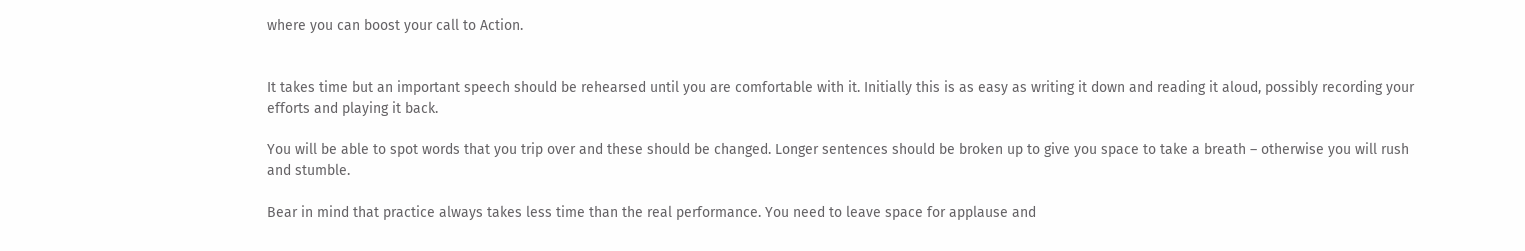where you can boost your call to Action.


It takes time but an important speech should be rehearsed until you are comfortable with it. Initially this is as easy as writing it down and reading it aloud, possibly recording your efforts and playing it back.

You will be able to spot words that you trip over and these should be changed. Longer sentences should be broken up to give you space to take a breath – otherwise you will rush and stumble.

Bear in mind that practice always takes less time than the real performance. You need to leave space for applause and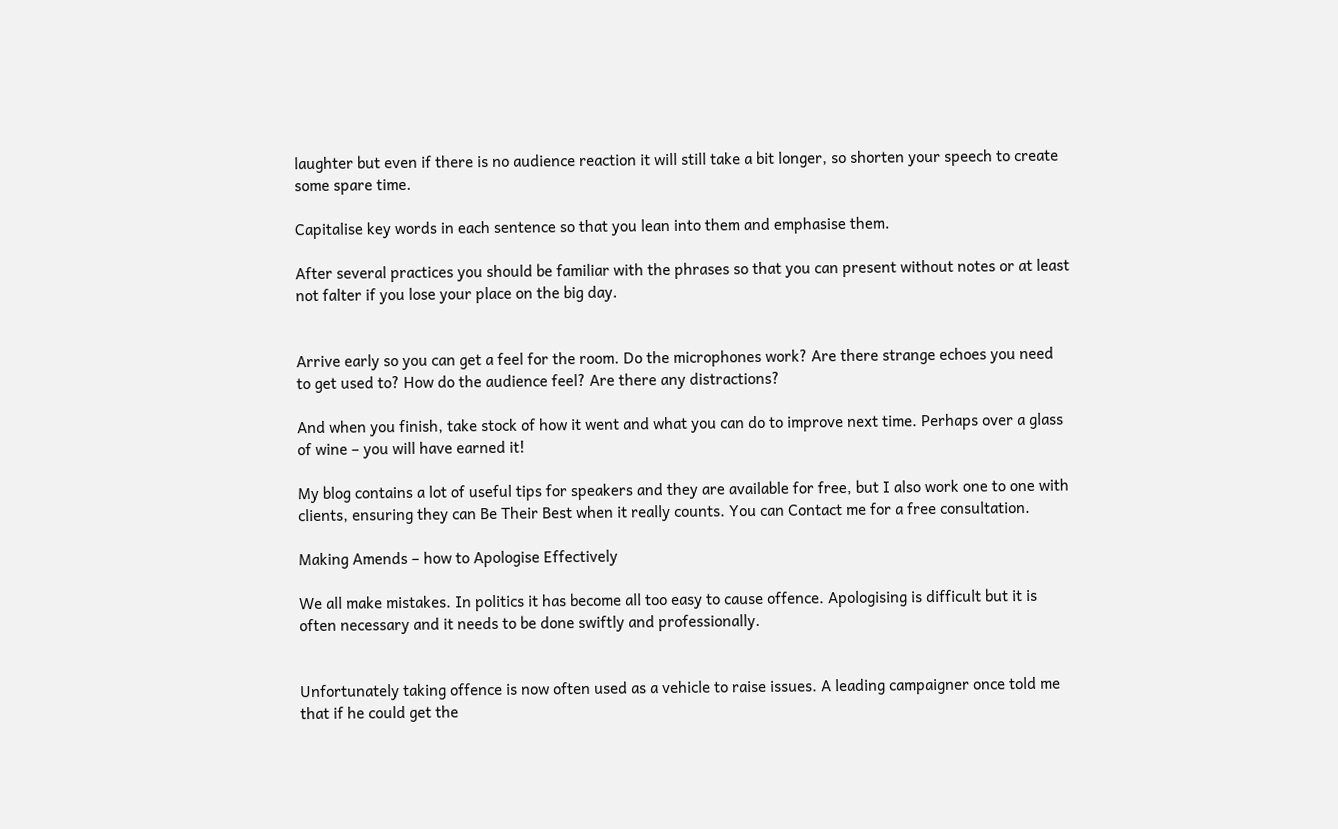laughter but even if there is no audience reaction it will still take a bit longer, so shorten your speech to create some spare time.

Capitalise key words in each sentence so that you lean into them and emphasise them.

After several practices you should be familiar with the phrases so that you can present without notes or at least not falter if you lose your place on the big day.


Arrive early so you can get a feel for the room. Do the microphones work? Are there strange echoes you need to get used to? How do the audience feel? Are there any distractions?

And when you finish, take stock of how it went and what you can do to improve next time. Perhaps over a glass of wine – you will have earned it!

My blog contains a lot of useful tips for speakers and they are available for free, but I also work one to one with clients, ensuring they can Be Their Best when it really counts. You can Contact me for a free consultation.

Making Amends – how to Apologise Effectively

We all make mistakes. In politics it has become all too easy to cause offence. Apologising is difficult but it is often necessary and it needs to be done swiftly and professionally.


Unfortunately taking offence is now often used as a vehicle to raise issues. A leading campaigner once told me that if he could get the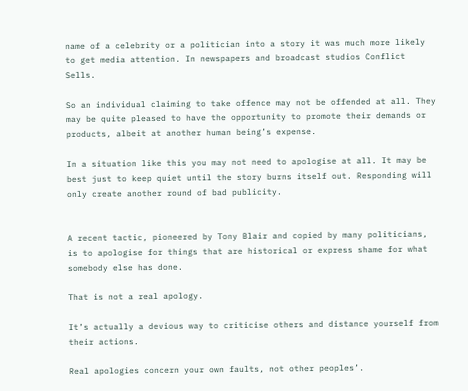name of a celebrity or a politician into a story it was much more likely to get media attention. In newspapers and broadcast studios Conflict Sells.

So an individual claiming to take offence may not be offended at all. They may be quite pleased to have the opportunity to promote their demands or products, albeit at another human being’s expense.

In a situation like this you may not need to apologise at all. It may be best just to keep quiet until the story burns itself out. Responding will only create another round of bad publicity.


A recent tactic, pioneered by Tony Blair and copied by many politicians, is to apologise for things that are historical or express shame for what somebody else has done.

That is not a real apology.

It’s actually a devious way to criticise others and distance yourself from their actions.

Real apologies concern your own faults, not other peoples’.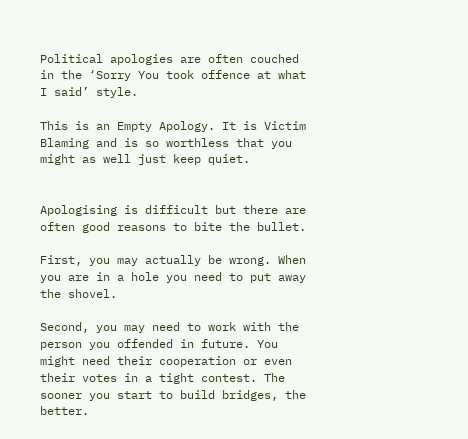Political apologies are often couched in the ‘Sorry You took offence at what I said’ style.

This is an Empty Apology. It is Victim Blaming and is so worthless that you might as well just keep quiet.


Apologising is difficult but there are often good reasons to bite the bullet.

First, you may actually be wrong. When you are in a hole you need to put away the shovel.

Second, you may need to work with the person you offended in future. You might need their cooperation or even their votes in a tight contest. The sooner you start to build bridges, the better.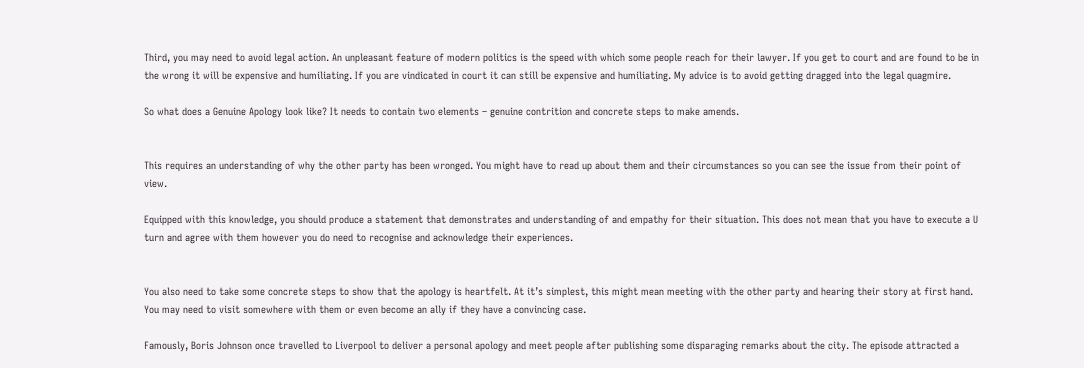Third, you may need to avoid legal action. An unpleasant feature of modern politics is the speed with which some people reach for their lawyer. If you get to court and are found to be in the wrong it will be expensive and humiliating. If you are vindicated in court it can still be expensive and humiliating. My advice is to avoid getting dragged into the legal quagmire.

So what does a Genuine Apology look like? It needs to contain two elements – genuine contrition and concrete steps to make amends.


This requires an understanding of why the other party has been wronged. You might have to read up about them and their circumstances so you can see the issue from their point of view.

Equipped with this knowledge, you should produce a statement that demonstrates and understanding of and empathy for their situation. This does not mean that you have to execute a U turn and agree with them however you do need to recognise and acknowledge their experiences.


You also need to take some concrete steps to show that the apology is heartfelt. At it’s simplest, this might mean meeting with the other party and hearing their story at first hand. You may need to visit somewhere with them or even become an ally if they have a convincing case.

Famously, Boris Johnson once travelled to Liverpool to deliver a personal apology and meet people after publishing some disparaging remarks about the city. The episode attracted a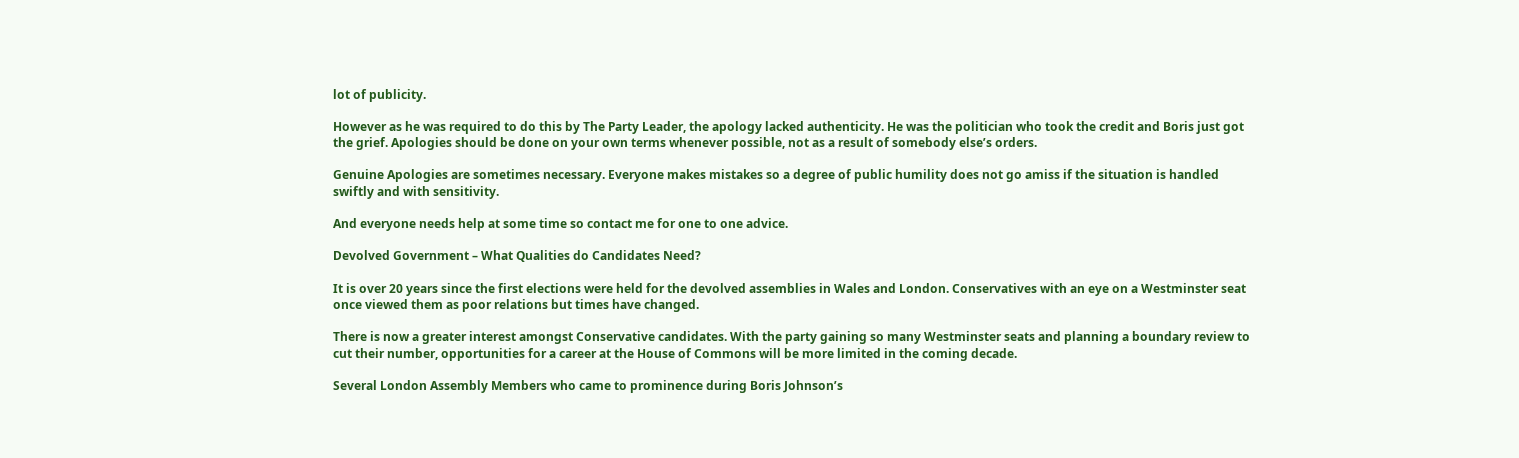lot of publicity.

However as he was required to do this by The Party Leader, the apology lacked authenticity. He was the politician who took the credit and Boris just got the grief. Apologies should be done on your own terms whenever possible, not as a result of somebody else’s orders.

Genuine Apologies are sometimes necessary. Everyone makes mistakes so a degree of public humility does not go amiss if the situation is handled swiftly and with sensitivity.

And everyone needs help at some time so contact me for one to one advice.

Devolved Government – What Qualities do Candidates Need?

It is over 20 years since the first elections were held for the devolved assemblies in Wales and London. Conservatives with an eye on a Westminster seat once viewed them as poor relations but times have changed.

There is now a greater interest amongst Conservative candidates. With the party gaining so many Westminster seats and planning a boundary review to cut their number, opportunities for a career at the House of Commons will be more limited in the coming decade.

Several London Assembly Members who came to prominence during Boris Johnson’s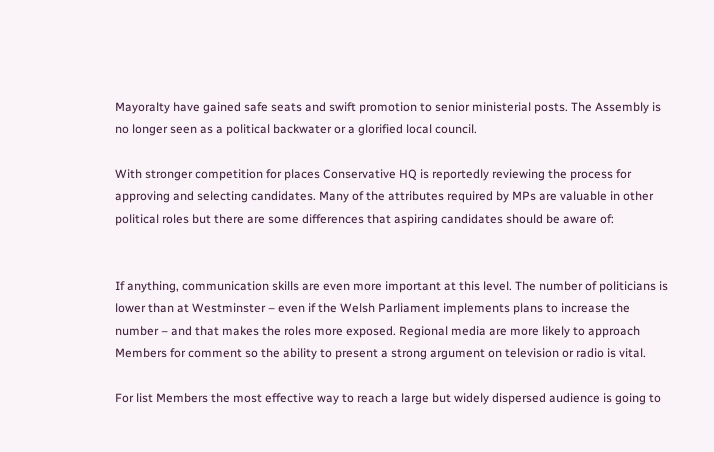Mayoralty have gained safe seats and swift promotion to senior ministerial posts. The Assembly is no longer seen as a political backwater or a glorified local council.

With stronger competition for places Conservative HQ is reportedly reviewing the process for approving and selecting candidates. Many of the attributes required by MPs are valuable in other political roles but there are some differences that aspiring candidates should be aware of:


If anything, communication skills are even more important at this level. The number of politicians is lower than at Westminster – even if the Welsh Parliament implements plans to increase the number – and that makes the roles more exposed. Regional media are more likely to approach Members for comment so the ability to present a strong argument on television or radio is vital.

For list Members the most effective way to reach a large but widely dispersed audience is going to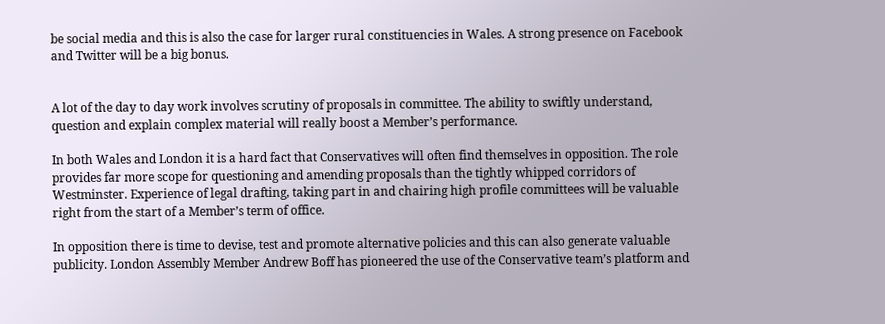be social media and this is also the case for larger rural constituencies in Wales. A strong presence on Facebook and Twitter will be a big bonus.


A lot of the day to day work involves scrutiny of proposals in committee. The ability to swiftly understand, question and explain complex material will really boost a Member’s performance.

In both Wales and London it is a hard fact that Conservatives will often find themselves in opposition. The role provides far more scope for questioning and amending proposals than the tightly whipped corridors of Westminster. Experience of legal drafting, taking part in and chairing high profile committees will be valuable right from the start of a Member’s term of office.

In opposition there is time to devise, test and promote alternative policies and this can also generate valuable publicity. London Assembly Member Andrew Boff has pioneered the use of the Conservative team’s platform and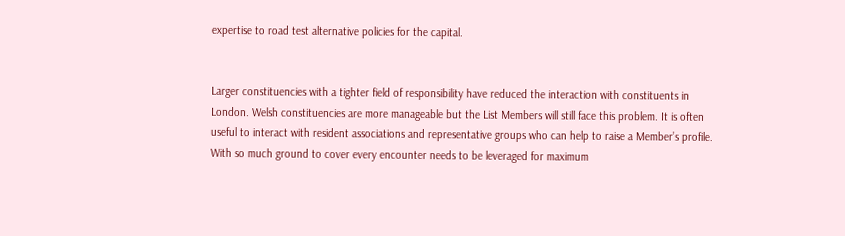expertise to road test alternative policies for the capital.


Larger constituencies with a tighter field of responsibility have reduced the interaction with constituents in London. Welsh constituencies are more manageable but the List Members will still face this problem. It is often useful to interact with resident associations and representative groups who can help to raise a Member’s profile. With so much ground to cover every encounter needs to be leveraged for maximum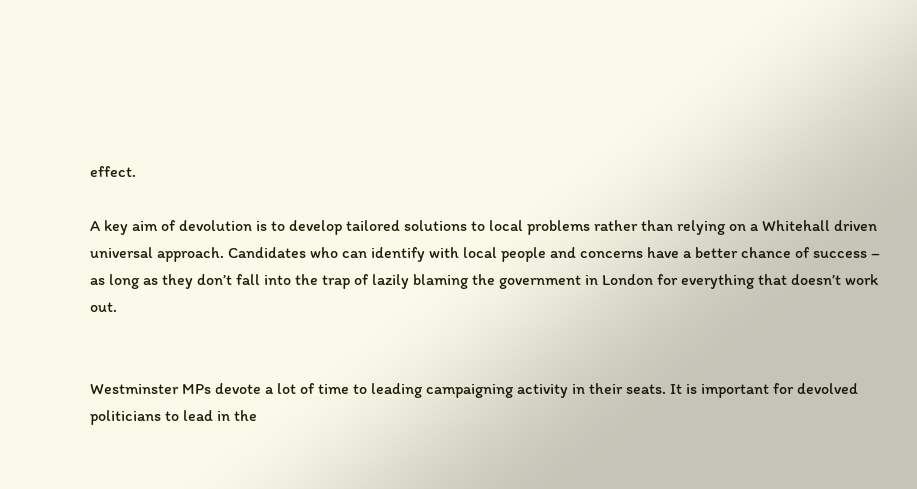effect.

A key aim of devolution is to develop tailored solutions to local problems rather than relying on a Whitehall driven universal approach. Candidates who can identify with local people and concerns have a better chance of success – as long as they don’t fall into the trap of lazily blaming the government in London for everything that doesn’t work out.


Westminster MPs devote a lot of time to leading campaigning activity in their seats. It is important for devolved politicians to lead in the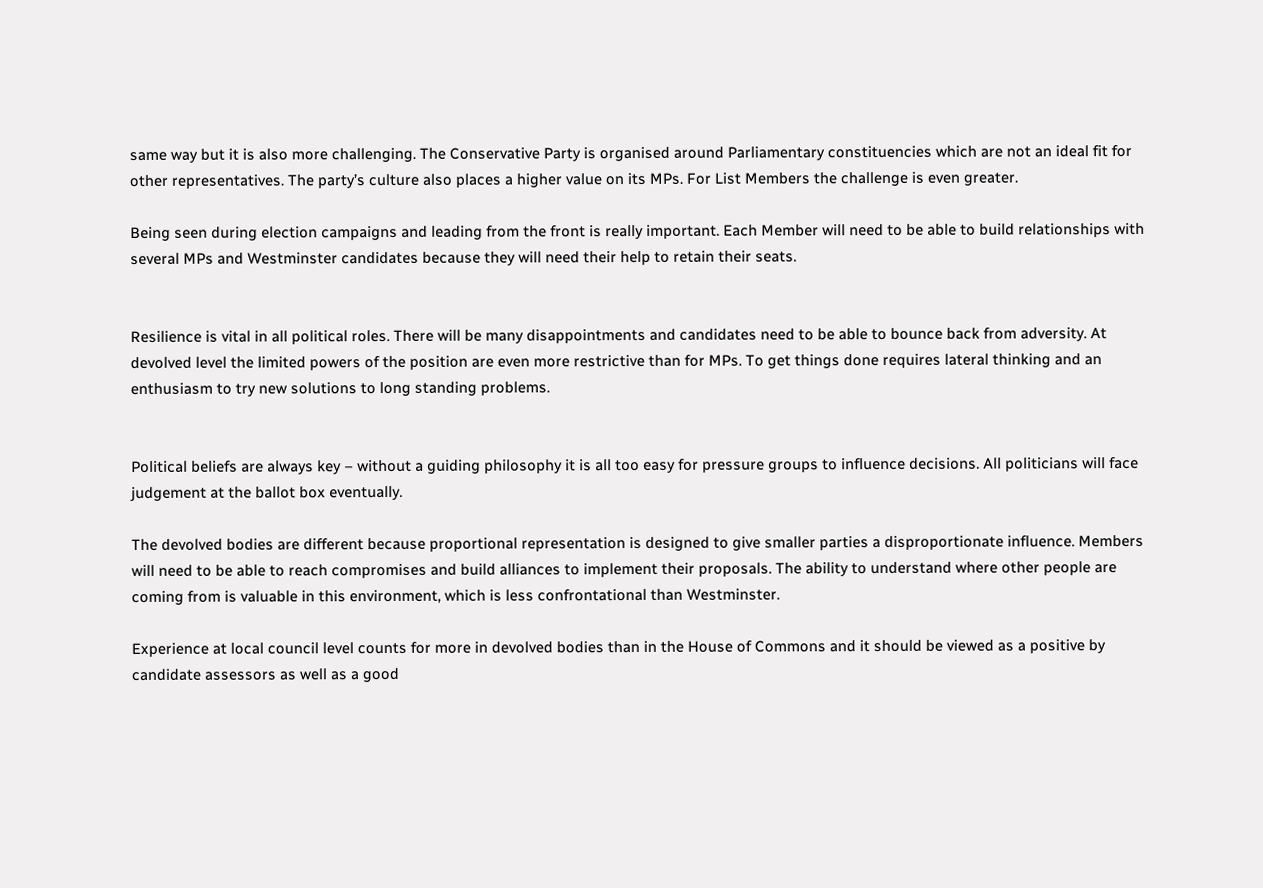same way but it is also more challenging. The Conservative Party is organised around Parliamentary constituencies which are not an ideal fit for other representatives. The party’s culture also places a higher value on its MPs. For List Members the challenge is even greater.

Being seen during election campaigns and leading from the front is really important. Each Member will need to be able to build relationships with several MPs and Westminster candidates because they will need their help to retain their seats.


Resilience is vital in all political roles. There will be many disappointments and candidates need to be able to bounce back from adversity. At devolved level the limited powers of the position are even more restrictive than for MPs. To get things done requires lateral thinking and an enthusiasm to try new solutions to long standing problems.


Political beliefs are always key – without a guiding philosophy it is all too easy for pressure groups to influence decisions. All politicians will face judgement at the ballot box eventually.

The devolved bodies are different because proportional representation is designed to give smaller parties a disproportionate influence. Members will need to be able to reach compromises and build alliances to implement their proposals. The ability to understand where other people are coming from is valuable in this environment, which is less confrontational than Westminster.

Experience at local council level counts for more in devolved bodies than in the House of Commons and it should be viewed as a positive by candidate assessors as well as a good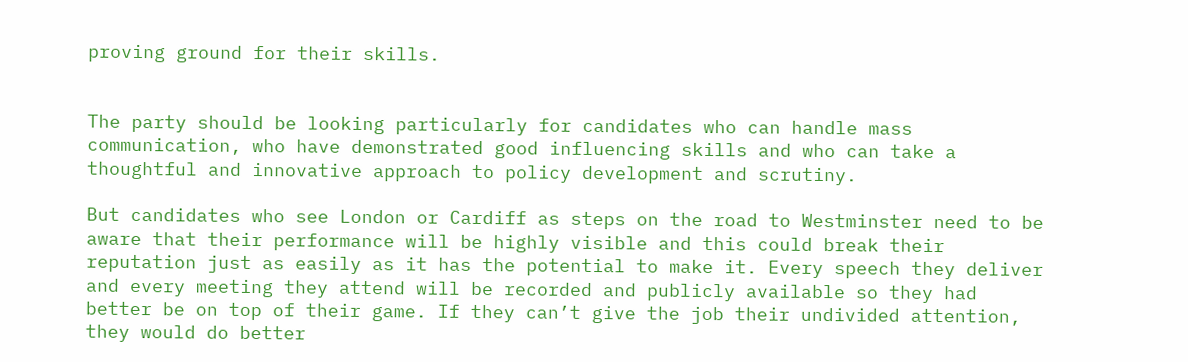proving ground for their skills.


The party should be looking particularly for candidates who can handle mass communication, who have demonstrated good influencing skills and who can take a thoughtful and innovative approach to policy development and scrutiny.

But candidates who see London or Cardiff as steps on the road to Westminster need to be aware that their performance will be highly visible and this could break their reputation just as easily as it has the potential to make it. Every speech they deliver and every meeting they attend will be recorded and publicly available so they had better be on top of their game. If they can’t give the job their undivided attention, they would do better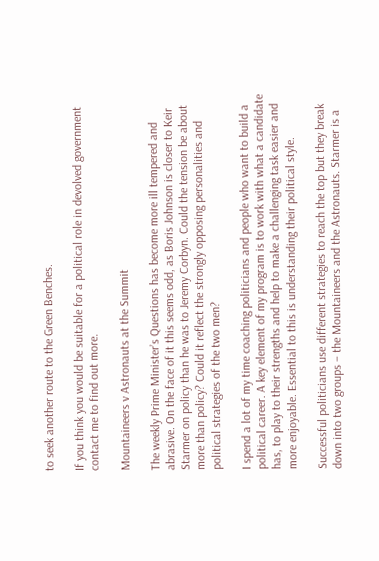to seek another route to the Green Benches.

If you think you would be suitable for a political role in devolved government contact me to find out more.

Mountaineers v Astronauts at the Summit

The weekly Prime Minister’s Questions has become more ill tempered and abrasive. On the face of it this seems odd, as Boris Johnson is closer to Keir Starmer on policy than he was to Jeremy Corbyn. Could the tension be about more than policy? Could it reflect the strongly opposing personalities and political strategies of the two men?

I spend a lot of my time coaching politicians and people who want to build a political career. A key element of my program is to work with what a candidate has, to play to their strengths and help to make a challenging task easier and more enjoyable. Essential to this is understanding their political style.

Successful politicians use different strategies to reach the top but they break down into two groups – the Mountaineers and the Astronauts. Starmer is a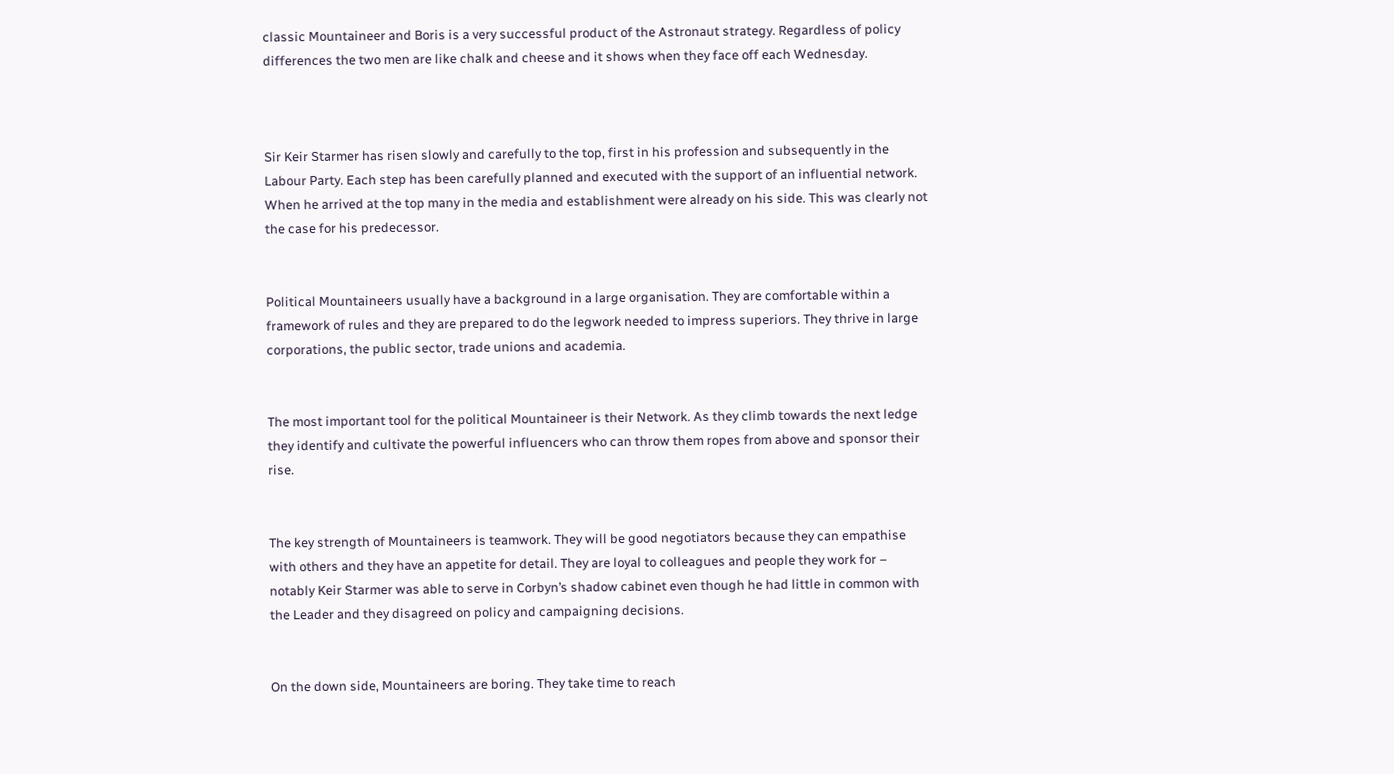classic Mountaineer and Boris is a very successful product of the Astronaut strategy. Regardless of policy differences the two men are like chalk and cheese and it shows when they face off each Wednesday.



Sir Keir Starmer has risen slowly and carefully to the top, first in his profession and subsequently in the Labour Party. Each step has been carefully planned and executed with the support of an influential network. When he arrived at the top many in the media and establishment were already on his side. This was clearly not the case for his predecessor.


Political Mountaineers usually have a background in a large organisation. They are comfortable within a framework of rules and they are prepared to do the legwork needed to impress superiors. They thrive in large corporations, the public sector, trade unions and academia.


The most important tool for the political Mountaineer is their Network. As they climb towards the next ledge they identify and cultivate the powerful influencers who can throw them ropes from above and sponsor their rise.


The key strength of Mountaineers is teamwork. They will be good negotiators because they can empathise with others and they have an appetite for detail. They are loyal to colleagues and people they work for – notably Keir Starmer was able to serve in Corbyn’s shadow cabinet even though he had little in common with the Leader and they disagreed on policy and campaigning decisions.


On the down side, Mountaineers are boring. They take time to reach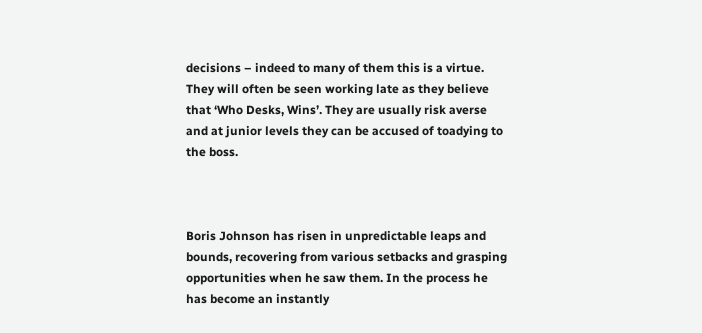decisions – indeed to many of them this is a virtue. They will often be seen working late as they believe that ‘Who Desks, Wins’. They are usually risk averse and at junior levels they can be accused of toadying to the boss.



Boris Johnson has risen in unpredictable leaps and bounds, recovering from various setbacks and grasping opportunities when he saw them. In the process he has become an instantly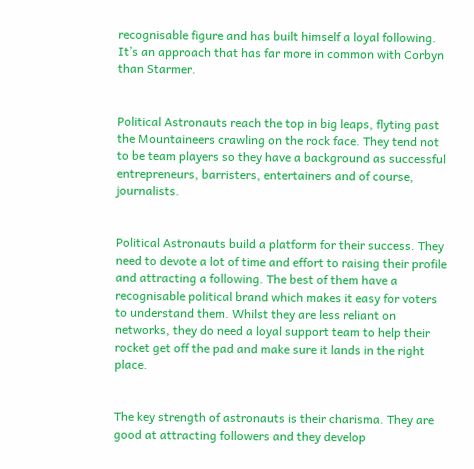recognisable figure and has built himself a loyal following. It’s an approach that has far more in common with Corbyn than Starmer.


Political Astronauts reach the top in big leaps, flyting past the Mountaineers crawling on the rock face. They tend not to be team players so they have a background as successful entrepreneurs, barristers, entertainers and of course, journalists.


Political Astronauts build a platform for their success. They need to devote a lot of time and effort to raising their profile and attracting a following. The best of them have a recognisable political brand which makes it easy for voters to understand them. Whilst they are less reliant on networks, they do need a loyal support team to help their rocket get off the pad and make sure it lands in the right place.


The key strength of astronauts is their charisma. They are good at attracting followers and they develop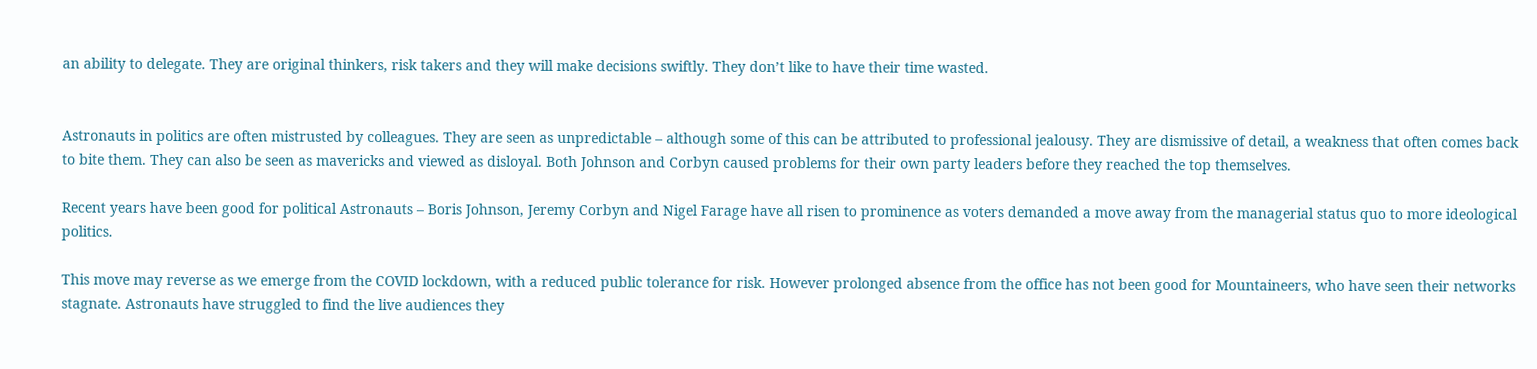an ability to delegate. They are original thinkers, risk takers and they will make decisions swiftly. They don’t like to have their time wasted.


Astronauts in politics are often mistrusted by colleagues. They are seen as unpredictable – although some of this can be attributed to professional jealousy. They are dismissive of detail, a weakness that often comes back to bite them. They can also be seen as mavericks and viewed as disloyal. Both Johnson and Corbyn caused problems for their own party leaders before they reached the top themselves.

Recent years have been good for political Astronauts – Boris Johnson, Jeremy Corbyn and Nigel Farage have all risen to prominence as voters demanded a move away from the managerial status quo to more ideological politics.

This move may reverse as we emerge from the COVID lockdown, with a reduced public tolerance for risk. However prolonged absence from the office has not been good for Mountaineers, who have seen their networks stagnate. Astronauts have struggled to find the live audiences they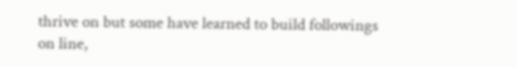thrive on but some have learned to build followings on line,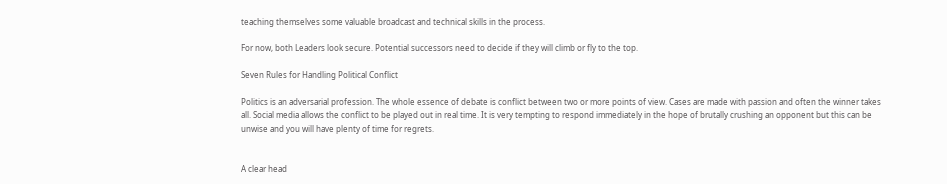teaching themselves some valuable broadcast and technical skills in the process.

For now, both Leaders look secure. Potential successors need to decide if they will climb or fly to the top.

Seven Rules for Handling Political Conflict

Politics is an adversarial profession. The whole essence of debate is conflict between two or more points of view. Cases are made with passion and often the winner takes all. Social media allows the conflict to be played out in real time. It is very tempting to respond immediately in the hope of brutally crushing an opponent but this can be unwise and you will have plenty of time for regrets.


A clear head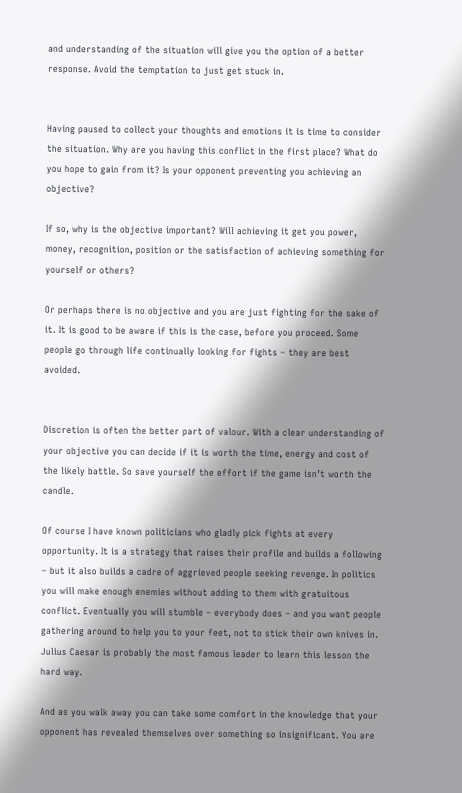and understanding of the situation will give you the option of a better response. Avoid the temptation to just get stuck in.


Having paused to collect your thoughts and emotions it is time to consider the situation. Why are you having this conflict in the first place? What do you hope to gain from it? Is your opponent preventing you achieving an objective?

If so, why is the objective important? Will achieving it get you power, money, recognition, position or the satisfaction of achieving something for yourself or others?

Or perhaps there is no objective and you are just fighting for the sake of it. It is good to be aware if this is the case, before you proceed. Some people go through life continually looking for fights – they are best avoided.


Discretion is often the better part of valour. With a clear understanding of your objective you can decide if it is worth the time, energy and cost of the likely battle. So save yourself the effort if the game isn’t worth the candle.

Of course I have known politicians who gladly pick fights at every opportunity. It is a strategy that raises their profile and builds a following – but it also builds a cadre of aggrieved people seeking revenge. In politics you will make enough enemies without adding to them with gratuitous conflict. Eventually you will stumble – everybody does – and you want people gathering around to help you to your feet, not to stick their own knives in. Julius Caesar is probably the most famous leader to learn this lesson the hard way.

And as you walk away you can take some comfort in the knowledge that your opponent has revealed themselves over something so insignificant. You are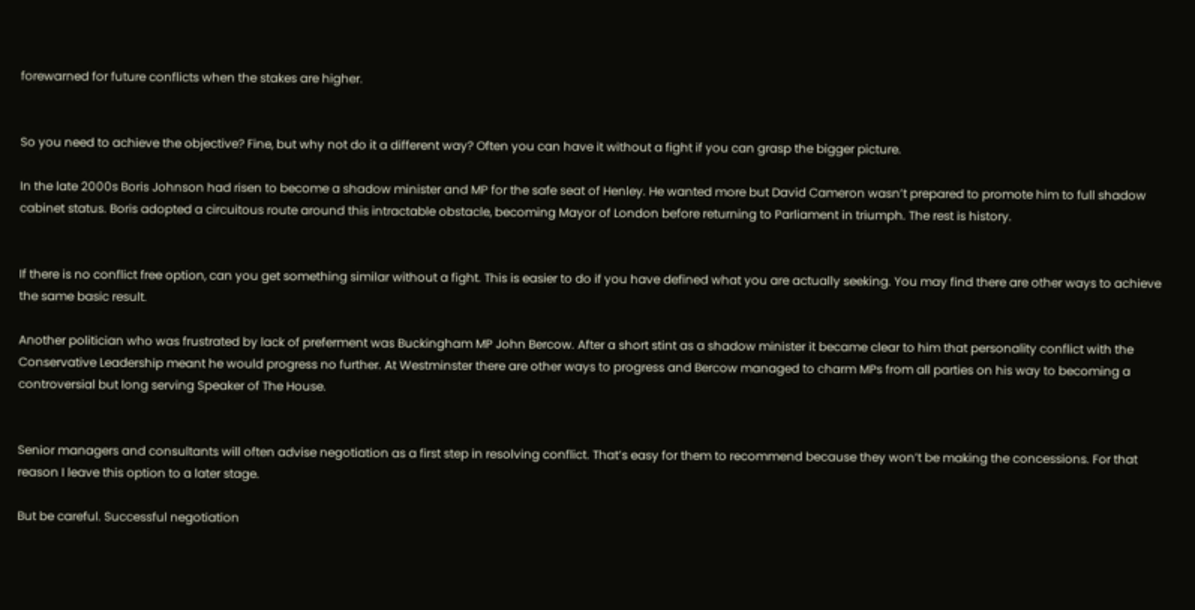forewarned for future conflicts when the stakes are higher.


So you need to achieve the objective? Fine, but why not do it a different way? Often you can have it without a fight if you can grasp the bigger picture.

In the late 2000s Boris Johnson had risen to become a shadow minister and MP for the safe seat of Henley. He wanted more but David Cameron wasn’t prepared to promote him to full shadow cabinet status. Boris adopted a circuitous route around this intractable obstacle, becoming Mayor of London before returning to Parliament in triumph. The rest is history.


If there is no conflict free option, can you get something similar without a fight. This is easier to do if you have defined what you are actually seeking. You may find there are other ways to achieve the same basic result.

Another politician who was frustrated by lack of preferment was Buckingham MP John Bercow. After a short stint as a shadow minister it became clear to him that personality conflict with the Conservative Leadership meant he would progress no further. At Westminster there are other ways to progress and Bercow managed to charm MPs from all parties on his way to becoming a controversial but long serving Speaker of The House.


Senior managers and consultants will often advise negotiation as a first step in resolving conflict. That’s easy for them to recommend because they won’t be making the concessions. For that reason I leave this option to a later stage.

But be careful. Successful negotiation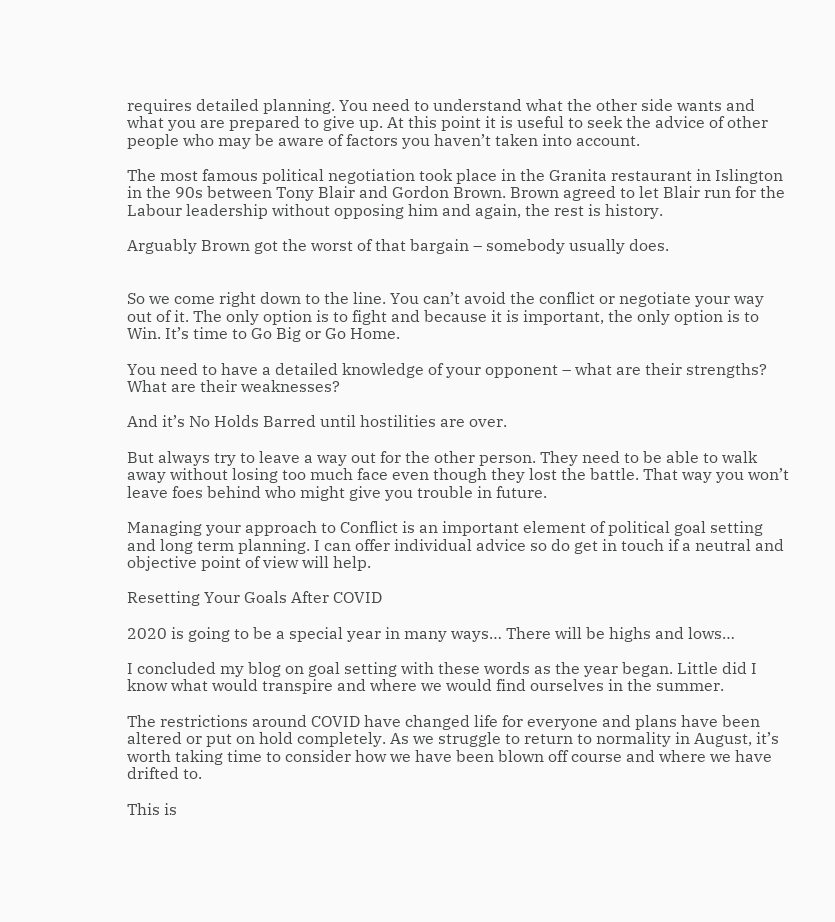requires detailed planning. You need to understand what the other side wants and what you are prepared to give up. At this point it is useful to seek the advice of other people who may be aware of factors you haven’t taken into account.

The most famous political negotiation took place in the Granita restaurant in Islington in the 90s between Tony Blair and Gordon Brown. Brown agreed to let Blair run for the Labour leadership without opposing him and again, the rest is history.

Arguably Brown got the worst of that bargain – somebody usually does.


So we come right down to the line. You can’t avoid the conflict or negotiate your way out of it. The only option is to fight and because it is important, the only option is to Win. It’s time to Go Big or Go Home.

You need to have a detailed knowledge of your opponent – what are their strengths? What are their weaknesses?

And it’s No Holds Barred until hostilities are over.

But always try to leave a way out for the other person. They need to be able to walk away without losing too much face even though they lost the battle. That way you won’t leave foes behind who might give you trouble in future.

Managing your approach to Conflict is an important element of political goal setting and long term planning. I can offer individual advice so do get in touch if a neutral and objective point of view will help.

Resetting Your Goals After COVID

2020 is going to be a special year in many ways… There will be highs and lows…

I concluded my blog on goal setting with these words as the year began. Little did I know what would transpire and where we would find ourselves in the summer.

The restrictions around COVID have changed life for everyone and plans have been altered or put on hold completely. As we struggle to return to normality in August, it’s worth taking time to consider how we have been blown off course and where we have drifted to.

This is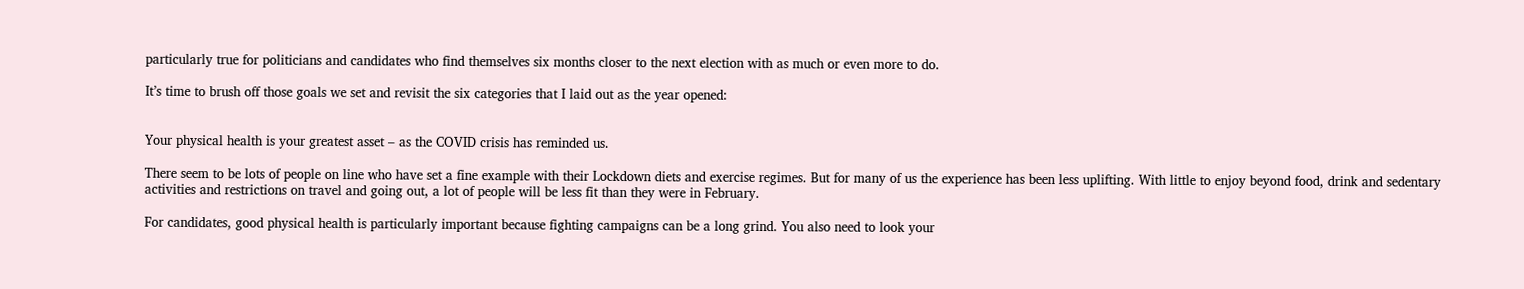particularly true for politicians and candidates who find themselves six months closer to the next election with as much or even more to do.

It’s time to brush off those goals we set and revisit the six categories that I laid out as the year opened:


Your physical health is your greatest asset – as the COVID crisis has reminded us.

There seem to be lots of people on line who have set a fine example with their Lockdown diets and exercise regimes. But for many of us the experience has been less uplifting. With little to enjoy beyond food, drink and sedentary activities and restrictions on travel and going out, a lot of people will be less fit than they were in February.

For candidates, good physical health is particularly important because fighting campaigns can be a long grind. You also need to look your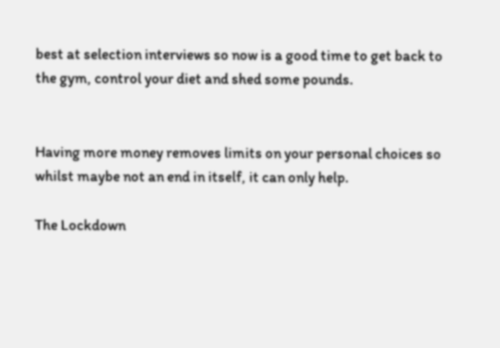best at selection interviews so now is a good time to get back to the gym, control your diet and shed some pounds.


Having more money removes limits on your personal choices so whilst maybe not an end in itself, it can only help.

The Lockdown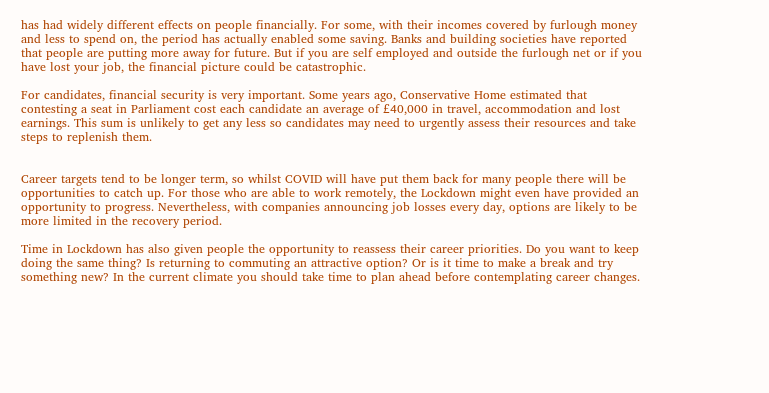has had widely different effects on people financially. For some, with their incomes covered by furlough money and less to spend on, the period has actually enabled some saving. Banks and building societies have reported that people are putting more away for future. But if you are self employed and outside the furlough net or if you have lost your job, the financial picture could be catastrophic.

For candidates, financial security is very important. Some years ago, Conservative Home estimated that contesting a seat in Parliament cost each candidate an average of £40,000 in travel, accommodation and lost earnings. This sum is unlikely to get any less so candidates may need to urgently assess their resources and take steps to replenish them.


Career targets tend to be longer term, so whilst COVID will have put them back for many people there will be opportunities to catch up. For those who are able to work remotely, the Lockdown might even have provided an opportunity to progress. Nevertheless, with companies announcing job losses every day, options are likely to be more limited in the recovery period.

Time in Lockdown has also given people the opportunity to reassess their career priorities. Do you want to keep doing the same thing? Is returning to commuting an attractive option? Or is it time to make a break and try something new? In the current climate you should take time to plan ahead before contemplating career changes.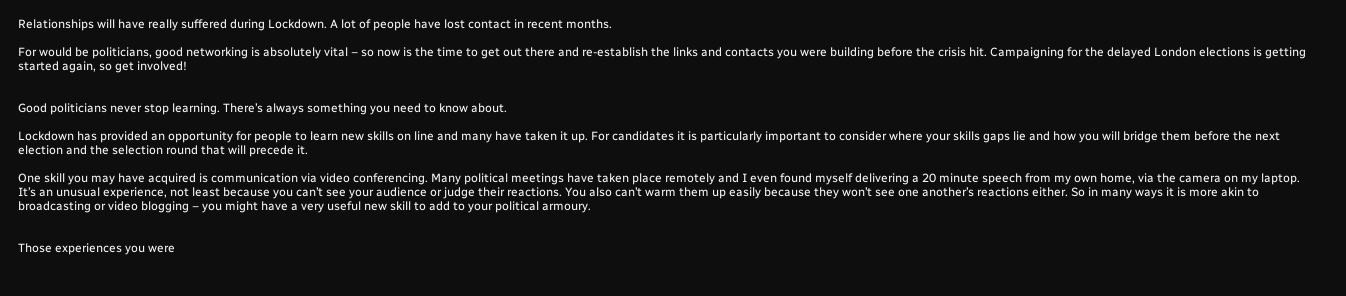Relationships will have really suffered during Lockdown. A lot of people have lost contact in recent months.

For would be politicians, good networking is absolutely vital – so now is the time to get out there and re-establish the links and contacts you were building before the crisis hit. Campaigning for the delayed London elections is getting started again, so get involved!


Good politicians never stop learning. There’s always something you need to know about.

Lockdown has provided an opportunity for people to learn new skills on line and many have taken it up. For candidates it is particularly important to consider where your skills gaps lie and how you will bridge them before the next election and the selection round that will precede it.

One skill you may have acquired is communication via video conferencing. Many political meetings have taken place remotely and I even found myself delivering a 20 minute speech from my own home, via the camera on my laptop. It’s an unusual experience, not least because you can’t see your audience or judge their reactions. You also can’t warm them up easily because they won’t see one another’s reactions either. So in many ways it is more akin to broadcasting or video blogging – you might have a very useful new skill to add to your political armoury.


Those experiences you were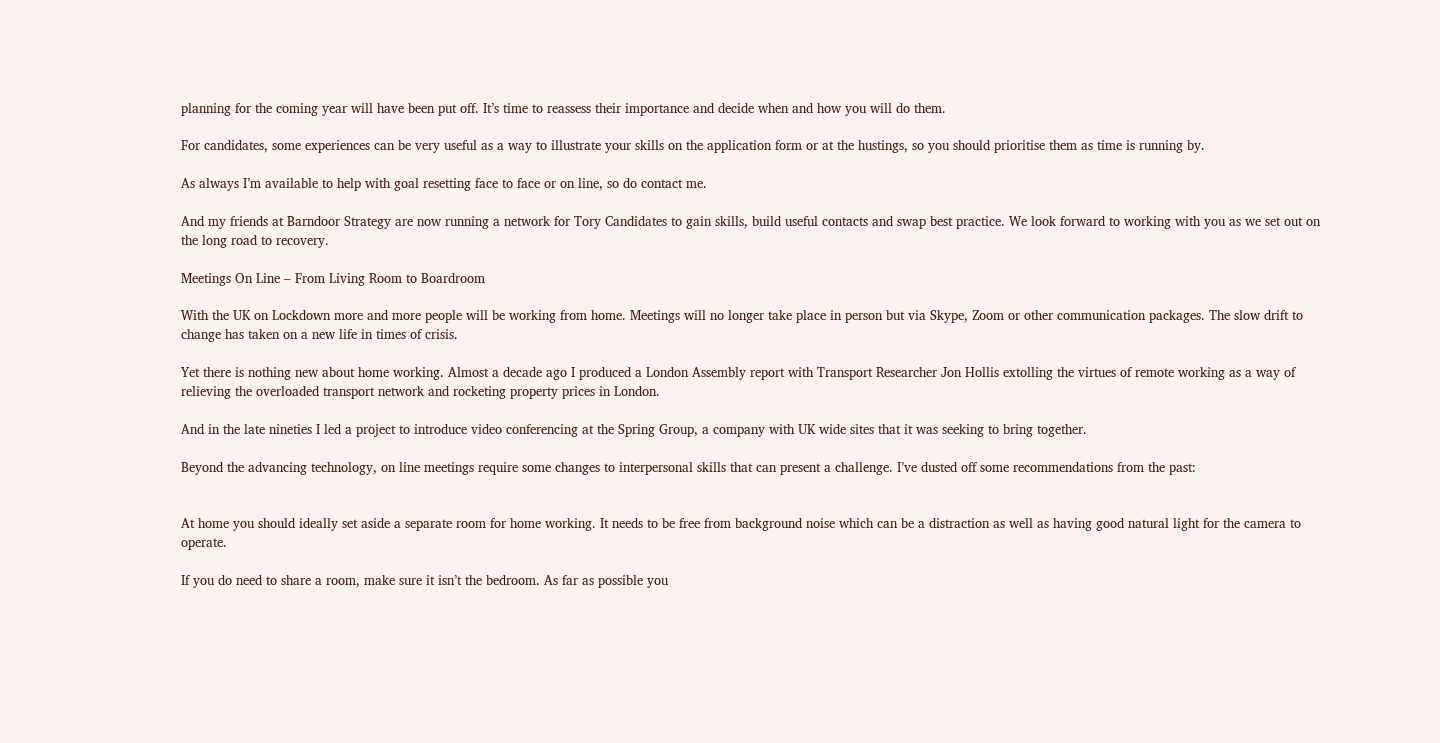planning for the coming year will have been put off. It’s time to reassess their importance and decide when and how you will do them.

For candidates, some experiences can be very useful as a way to illustrate your skills on the application form or at the hustings, so you should prioritise them as time is running by.

As always I’m available to help with goal resetting face to face or on line, so do contact me.

And my friends at Barndoor Strategy are now running a network for Tory Candidates to gain skills, build useful contacts and swap best practice. We look forward to working with you as we set out on the long road to recovery.

Meetings On Line – From Living Room to Boardroom

With the UK on Lockdown more and more people will be working from home. Meetings will no longer take place in person but via Skype, Zoom or other communication packages. The slow drift to change has taken on a new life in times of crisis.

Yet there is nothing new about home working. Almost a decade ago I produced a London Assembly report with Transport Researcher Jon Hollis extolling the virtues of remote working as a way of relieving the overloaded transport network and rocketing property prices in London.

And in the late nineties I led a project to introduce video conferencing at the Spring Group, a company with UK wide sites that it was seeking to bring together.

Beyond the advancing technology, on line meetings require some changes to interpersonal skills that can present a challenge. I’ve dusted off some recommendations from the past:


At home you should ideally set aside a separate room for home working. It needs to be free from background noise which can be a distraction as well as having good natural light for the camera to operate.

If you do need to share a room, make sure it isn’t the bedroom. As far as possible you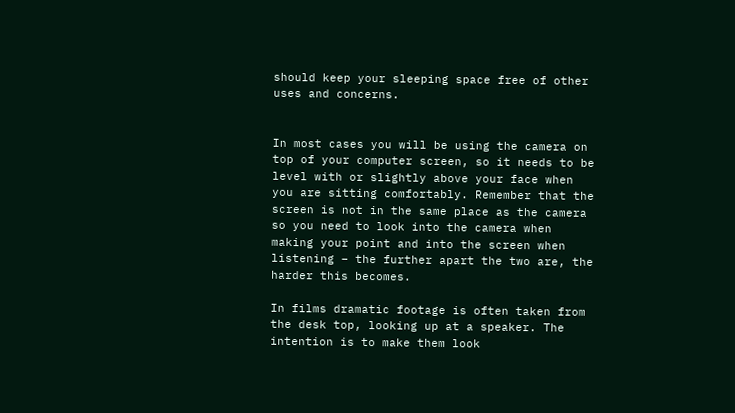should keep your sleeping space free of other uses and concerns.


In most cases you will be using the camera on top of your computer screen, so it needs to be level with or slightly above your face when you are sitting comfortably. Remember that the screen is not in the same place as the camera so you need to look into the camera when making your point and into the screen when listening – the further apart the two are, the harder this becomes.

In films dramatic footage is often taken from the desk top, looking up at a speaker. The intention is to make them look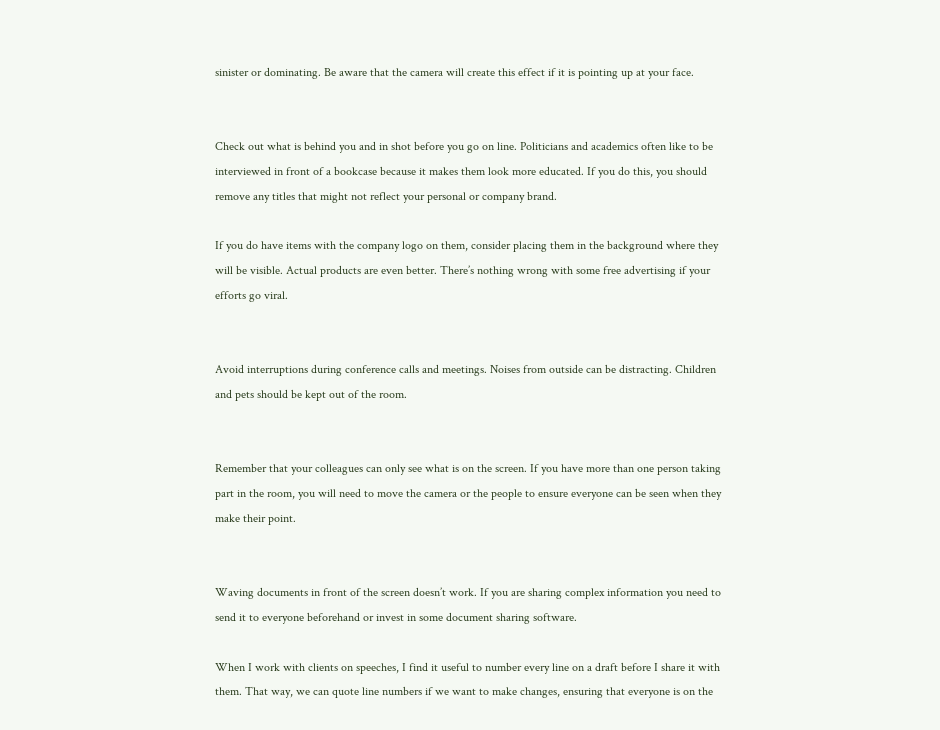sinister or dominating. Be aware that the camera will create this effect if it is pointing up at your face.


Check out what is behind you and in shot before you go on line. Politicians and academics often like to be interviewed in front of a bookcase because it makes them look more educated. If you do this, you should remove any titles that might not reflect your personal or company brand.

If you do have items with the company logo on them, consider placing them in the background where they will be visible. Actual products are even better. There’s nothing wrong with some free advertising if your efforts go viral.


Avoid interruptions during conference calls and meetings. Noises from outside can be distracting. Children and pets should be kept out of the room.


Remember that your colleagues can only see what is on the screen. If you have more than one person taking part in the room, you will need to move the camera or the people to ensure everyone can be seen when they make their point.


Waving documents in front of the screen doesn’t work. If you are sharing complex information you need to send it to everyone beforehand or invest in some document sharing software.

When I work with clients on speeches, I find it useful to number every line on a draft before I share it with them. That way, we can quote line numbers if we want to make changes, ensuring that everyone is on the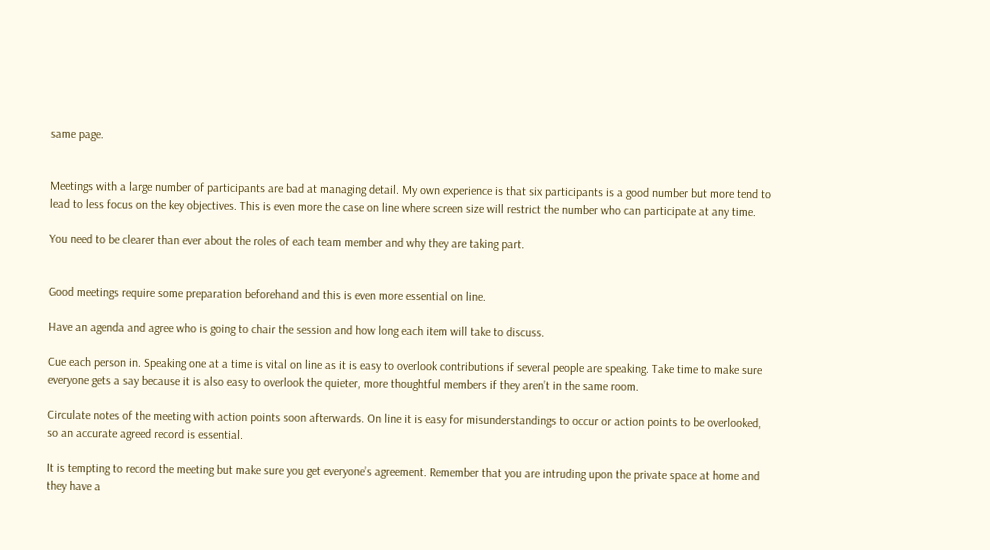same page.


Meetings with a large number of participants are bad at managing detail. My own experience is that six participants is a good number but more tend to lead to less focus on the key objectives. This is even more the case on line where screen size will restrict the number who can participate at any time.

You need to be clearer than ever about the roles of each team member and why they are taking part.


Good meetings require some preparation beforehand and this is even more essential on line.

Have an agenda and agree who is going to chair the session and how long each item will take to discuss.

Cue each person in. Speaking one at a time is vital on line as it is easy to overlook contributions if several people are speaking. Take time to make sure everyone gets a say because it is also easy to overlook the quieter, more thoughtful members if they aren’t in the same room.

Circulate notes of the meeting with action points soon afterwards. On line it is easy for misunderstandings to occur or action points to be overlooked, so an accurate agreed record is essential.

It is tempting to record the meeting but make sure you get everyone’s agreement. Remember that you are intruding upon the private space at home and they have a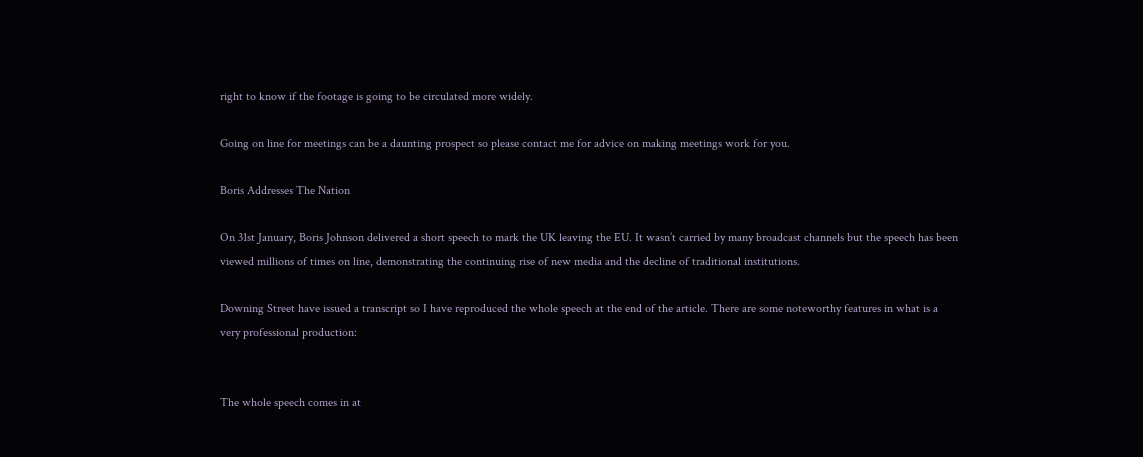right to know if the footage is going to be circulated more widely.

Going on line for meetings can be a daunting prospect so please contact me for advice on making meetings work for you.

Boris Addresses The Nation

On 31st January, Boris Johnson delivered a short speech to mark the UK leaving the EU. It wasn’t carried by many broadcast channels but the speech has been viewed millions of times on line, demonstrating the continuing rise of new media and the decline of traditional institutions.

Downing Street have issued a transcript so I have reproduced the whole speech at the end of the article. There are some noteworthy features in what is a very professional production:


The whole speech comes in at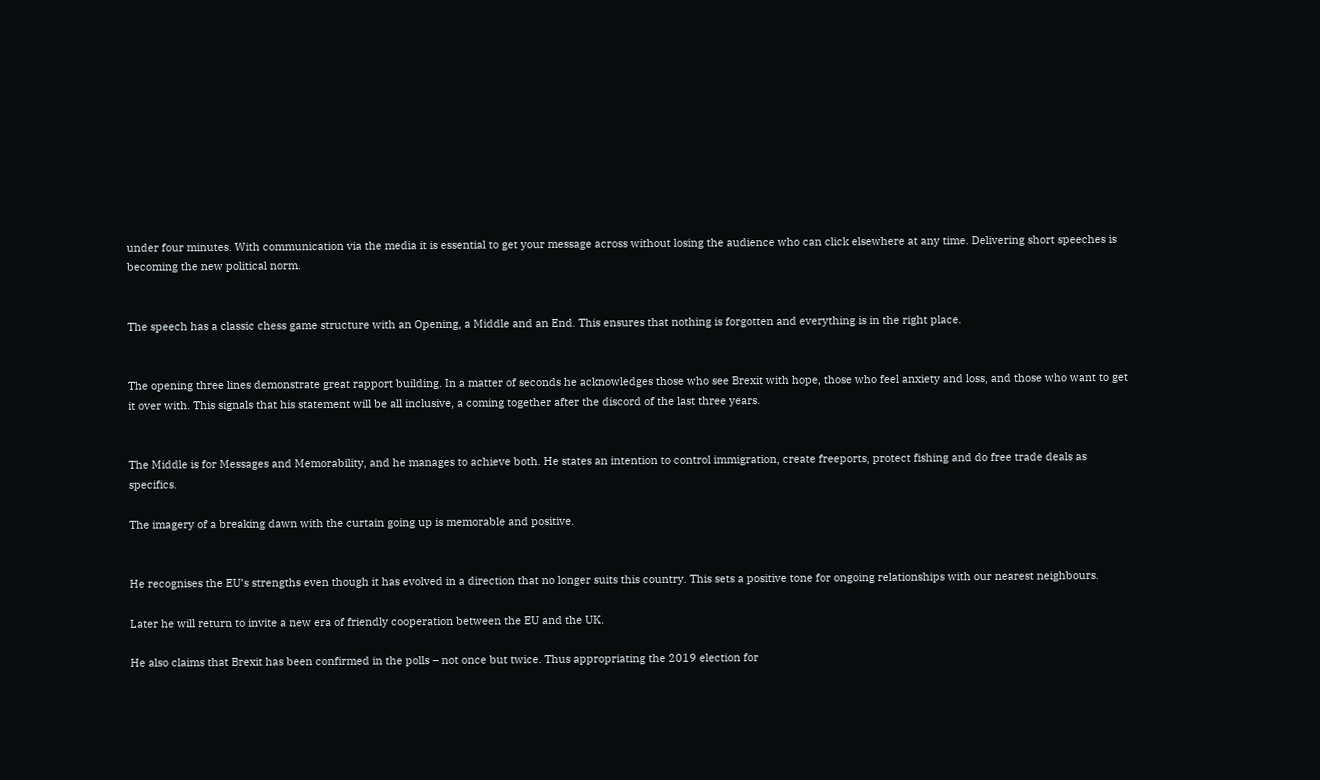under four minutes. With communication via the media it is essential to get your message across without losing the audience who can click elsewhere at any time. Delivering short speeches is becoming the new political norm.


The speech has a classic chess game structure with an Opening, a Middle and an End. This ensures that nothing is forgotten and everything is in the right place.


The opening three lines demonstrate great rapport building. In a matter of seconds he acknowledges those who see Brexit with hope, those who feel anxiety and loss, and those who want to get it over with. This signals that his statement will be all inclusive, a coming together after the discord of the last three years.


The Middle is for Messages and Memorability, and he manages to achieve both. He states an intention to control immigration, create freeports, protect fishing and do free trade deals as specifics.

The imagery of a breaking dawn with the curtain going up is memorable and positive.


He recognises the EU’s strengths even though it has evolved in a direction that no longer suits this country. This sets a positive tone for ongoing relationships with our nearest neighbours.

Later he will return to invite a new era of friendly cooperation between the EU and the UK.

He also claims that Brexit has been confirmed in the polls – not once but twice. Thus appropriating the 2019 election for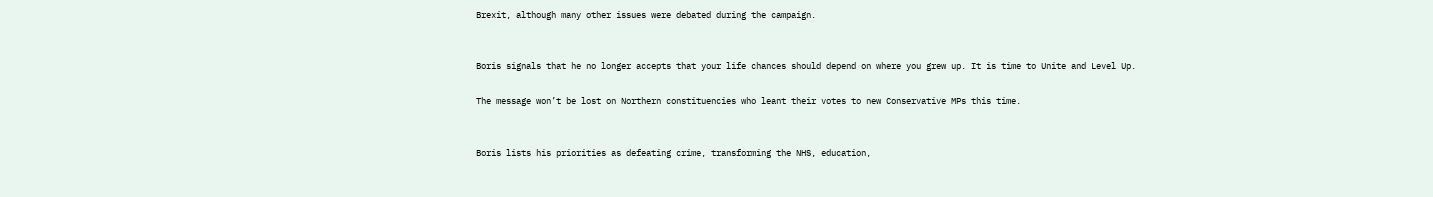Brexit, although many other issues were debated during the campaign.


Boris signals that he no longer accepts that your life chances should depend on where you grew up. It is time to Unite and Level Up.

The message won’t be lost on Northern constituencies who leant their votes to new Conservative MPs this time.


Boris lists his priorities as defeating crime, transforming the NHS, education,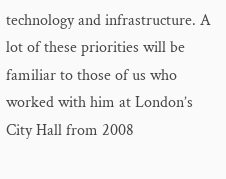technology and infrastructure. A lot of these priorities will be familiar to those of us who worked with him at London’s City Hall from 2008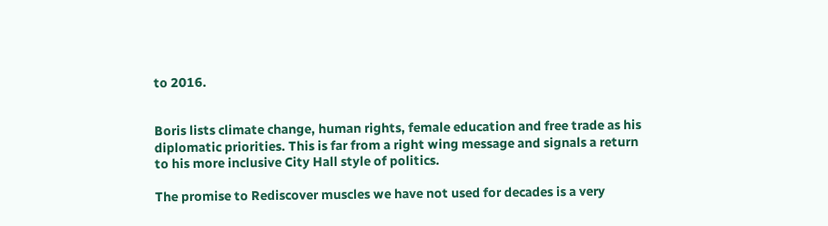to 2016.


Boris lists climate change, human rights, female education and free trade as his diplomatic priorities. This is far from a right wing message and signals a return to his more inclusive City Hall style of politics.

The promise to Rediscover muscles we have not used for decades is a very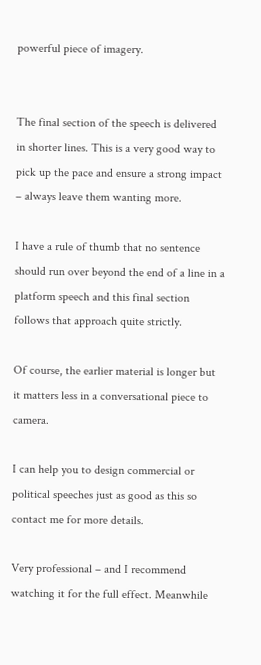powerful piece of imagery.


The final section of the speech is delivered in shorter lines. This is a very good way to pick up the pace and ensure a strong impact – always leave them wanting more.

I have a rule of thumb that no sentence should run over beyond the end of a line in a platform speech and this final section follows that approach quite strictly.

Of course, the earlier material is longer but it matters less in a conversational piece to camera.

I can help you to design commercial or political speeches just as good as this so contact me for more details.

Very professional – and I recommend watching it for the full effect. Meanwhile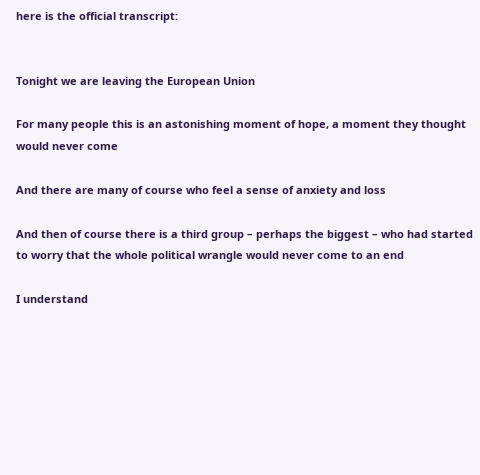here is the official transcript:


Tonight we are leaving the European Union

For many people this is an astonishing moment of hope, a moment they thought would never come

And there are many of course who feel a sense of anxiety and loss

And then of course there is a third group – perhaps the biggest – who had started to worry that the whole political wrangle would never come to an end

I understand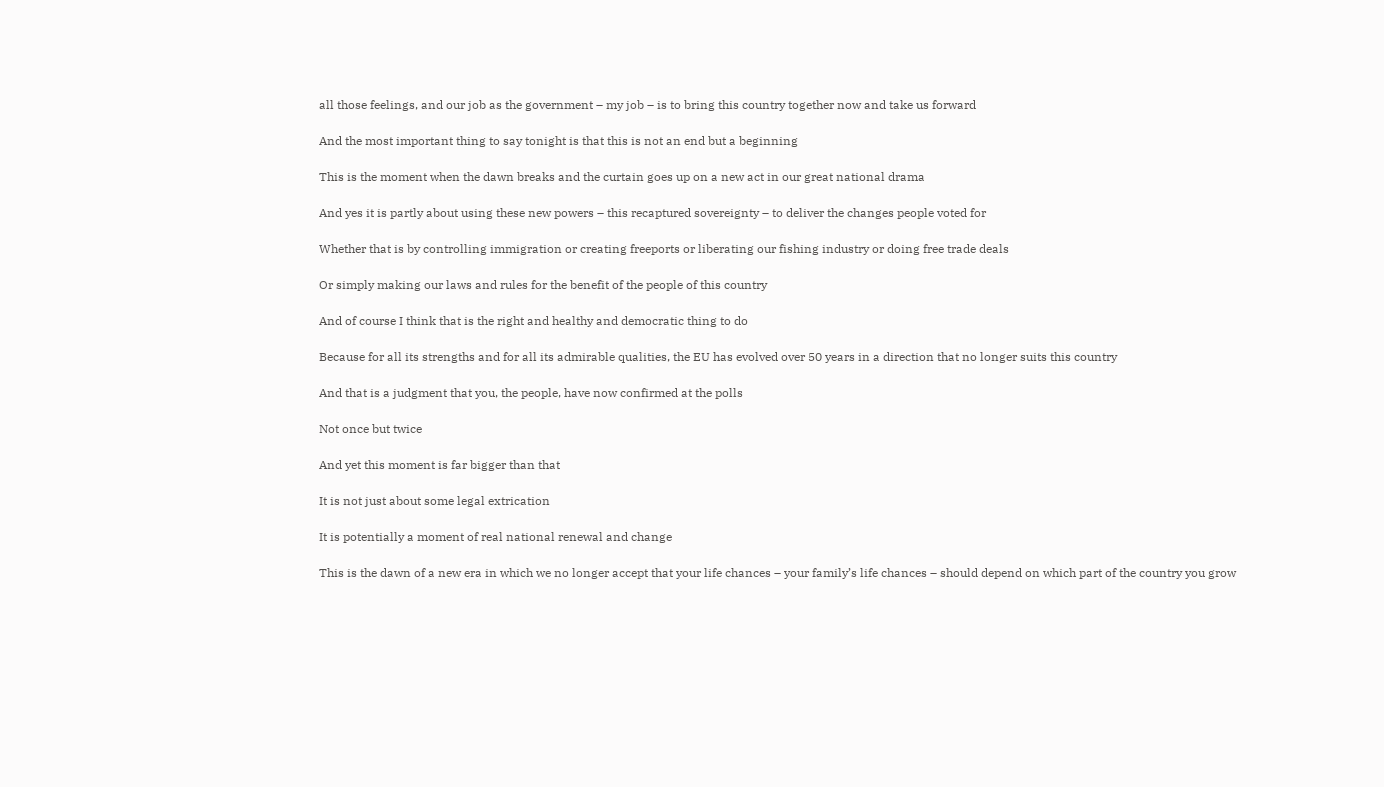all those feelings, and our job as the government – my job – is to bring this country together now and take us forward

And the most important thing to say tonight is that this is not an end but a beginning

This is the moment when the dawn breaks and the curtain goes up on a new act in our great national drama

And yes it is partly about using these new powers – this recaptured sovereignty – to deliver the changes people voted for

Whether that is by controlling immigration or creating freeports or liberating our fishing industry or doing free trade deals

Or simply making our laws and rules for the benefit of the people of this country

And of course I think that is the right and healthy and democratic thing to do

Because for all its strengths and for all its admirable qualities, the EU has evolved over 50 years in a direction that no longer suits this country

And that is a judgment that you, the people, have now confirmed at the polls

Not once but twice

And yet this moment is far bigger than that

It is not just about some legal extrication

It is potentially a moment of real national renewal and change

This is the dawn of a new era in which we no longer accept that your life chances – your family’s life chances – should depend on which part of the country you grow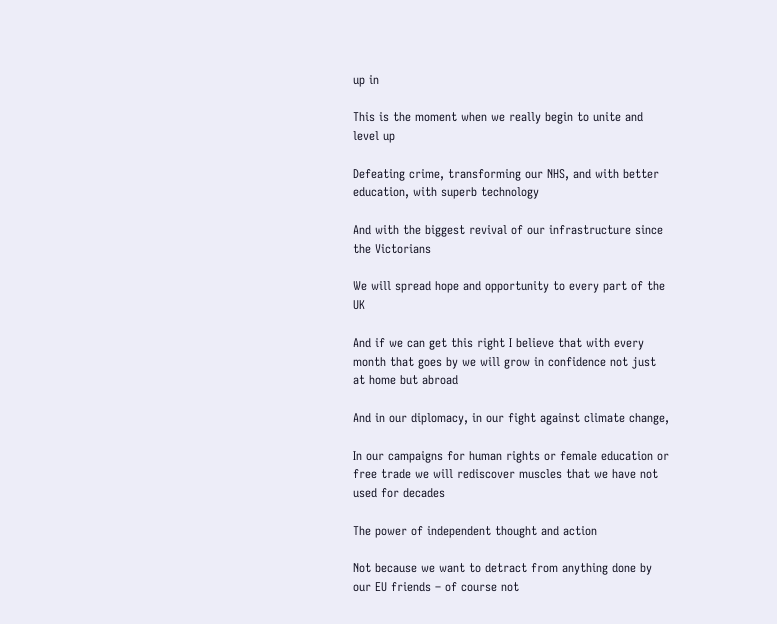up in

This is the moment when we really begin to unite and level up

Defeating crime, transforming our NHS, and with better education, with superb technology

And with the biggest revival of our infrastructure since the Victorians

We will spread hope and opportunity to every part of the UK

And if we can get this right I believe that with every month that goes by we will grow in confidence not just at home but abroad

And in our diplomacy, in our fight against climate change,

In our campaigns for human rights or female education or free trade we will rediscover muscles that we have not used for decades

The power of independent thought and action

Not because we want to detract from anything done by our EU friends – of course not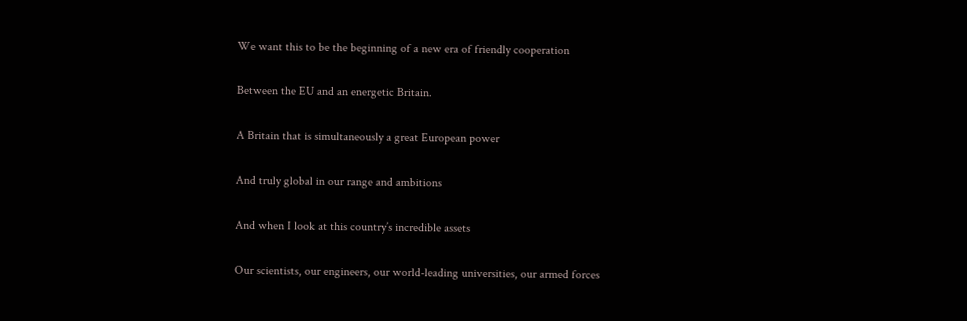We want this to be the beginning of a new era of friendly cooperation

Between the EU and an energetic Britain.

A Britain that is simultaneously a great European power

And truly global in our range and ambitions

And when I look at this country’s incredible assets

Our scientists, our engineers, our world-leading universities, our armed forces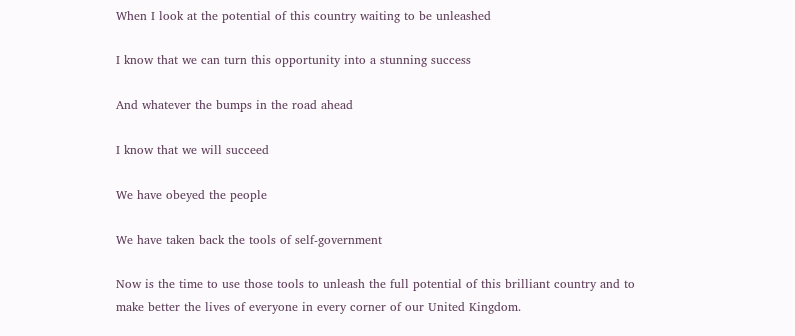When I look at the potential of this country waiting to be unleashed

I know that we can turn this opportunity into a stunning success

And whatever the bumps in the road ahead

I know that we will succeed

We have obeyed the people

We have taken back the tools of self-government

Now is the time to use those tools to unleash the full potential of this brilliant country and to make better the lives of everyone in every corner of our United Kingdom.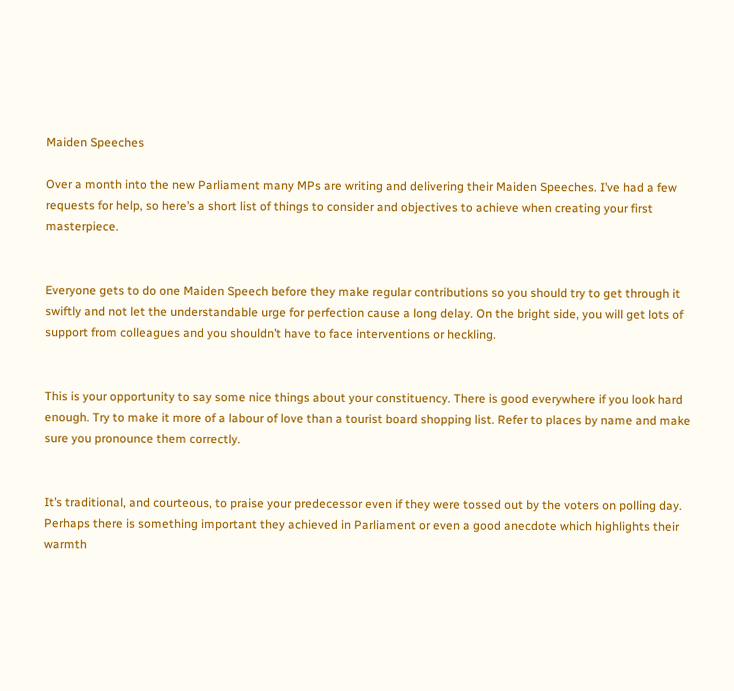Maiden Speeches

Over a month into the new Parliament many MPs are writing and delivering their Maiden Speeches. I’ve had a few requests for help, so here’s a short list of things to consider and objectives to achieve when creating your first masterpiece.


Everyone gets to do one Maiden Speech before they make regular contributions so you should try to get through it swiftly and not let the understandable urge for perfection cause a long delay. On the bright side, you will get lots of support from colleagues and you shouldn’t have to face interventions or heckling.


This is your opportunity to say some nice things about your constituency. There is good everywhere if you look hard enough. Try to make it more of a labour of love than a tourist board shopping list. Refer to places by name and make sure you pronounce them correctly.


It’s traditional, and courteous, to praise your predecessor even if they were tossed out by the voters on polling day. Perhaps there is something important they achieved in Parliament or even a good anecdote which highlights their warmth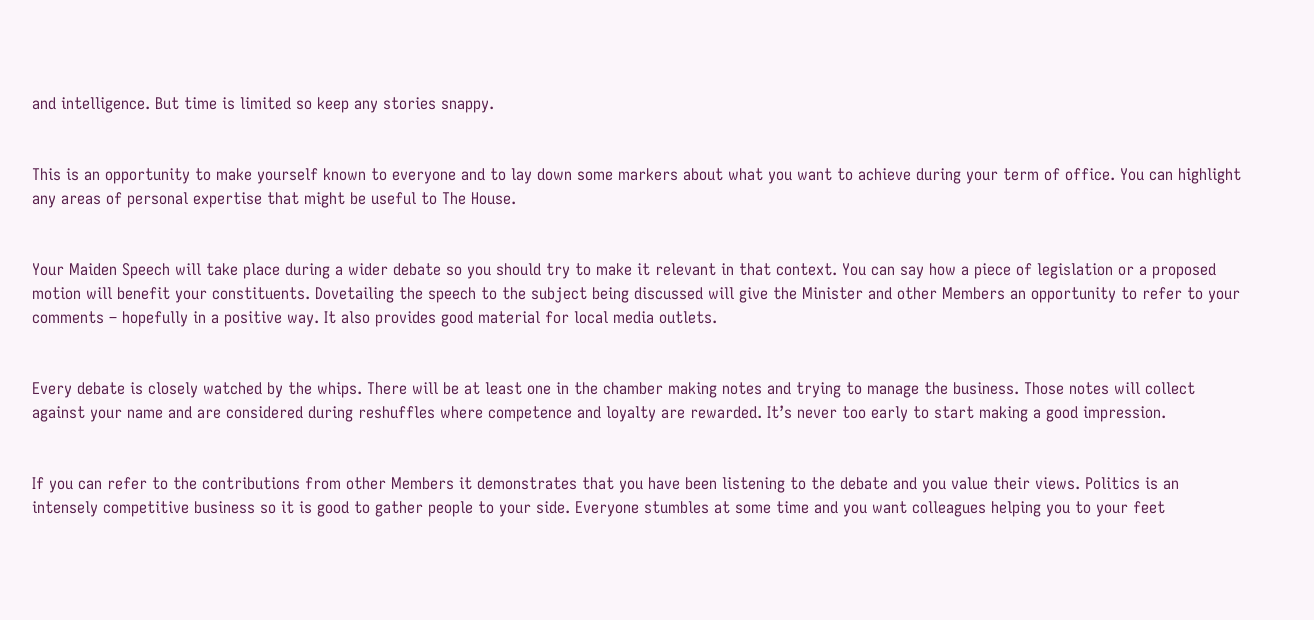and intelligence. But time is limited so keep any stories snappy.


This is an opportunity to make yourself known to everyone and to lay down some markers about what you want to achieve during your term of office. You can highlight any areas of personal expertise that might be useful to The House.


Your Maiden Speech will take place during a wider debate so you should try to make it relevant in that context. You can say how a piece of legislation or a proposed motion will benefit your constituents. Dovetailing the speech to the subject being discussed will give the Minister and other Members an opportunity to refer to your comments – hopefully in a positive way. It also provides good material for local media outlets.


Every debate is closely watched by the whips. There will be at least one in the chamber making notes and trying to manage the business. Those notes will collect against your name and are considered during reshuffles where competence and loyalty are rewarded. It’s never too early to start making a good impression.


If you can refer to the contributions from other Members it demonstrates that you have been listening to the debate and you value their views. Politics is an intensely competitive business so it is good to gather people to your side. Everyone stumbles at some time and you want colleagues helping you to your feet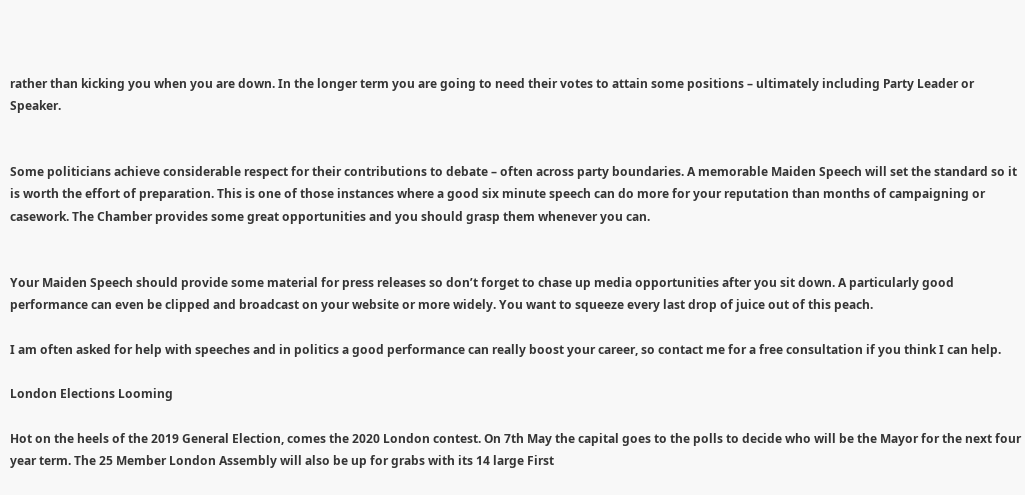rather than kicking you when you are down. In the longer term you are going to need their votes to attain some positions – ultimately including Party Leader or Speaker.


Some politicians achieve considerable respect for their contributions to debate – often across party boundaries. A memorable Maiden Speech will set the standard so it is worth the effort of preparation. This is one of those instances where a good six minute speech can do more for your reputation than months of campaigning or casework. The Chamber provides some great opportunities and you should grasp them whenever you can.


Your Maiden Speech should provide some material for press releases so don’t forget to chase up media opportunities after you sit down. A particularly good performance can even be clipped and broadcast on your website or more widely. You want to squeeze every last drop of juice out of this peach.

I am often asked for help with speeches and in politics a good performance can really boost your career, so contact me for a free consultation if you think I can help.

London Elections Looming

Hot on the heels of the 2019 General Election, comes the 2020 London contest. On 7th May the capital goes to the polls to decide who will be the Mayor for the next four year term. The 25 Member London Assembly will also be up for grabs with its 14 large First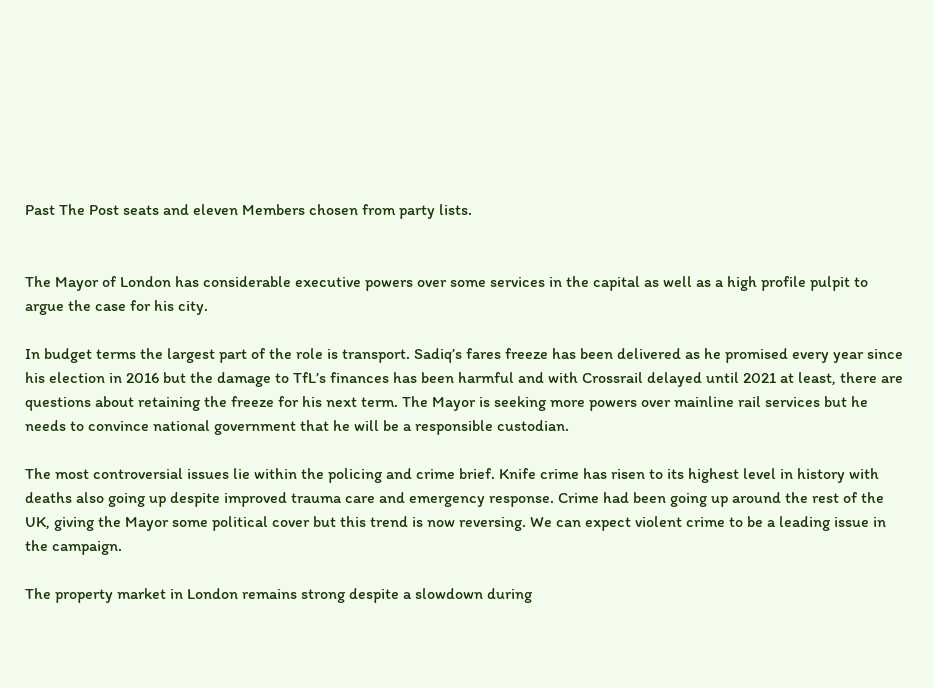Past The Post seats and eleven Members chosen from party lists.


The Mayor of London has considerable executive powers over some services in the capital as well as a high profile pulpit to argue the case for his city.

In budget terms the largest part of the role is transport. Sadiq’s fares freeze has been delivered as he promised every year since his election in 2016 but the damage to TfL’s finances has been harmful and with Crossrail delayed until 2021 at least, there are questions about retaining the freeze for his next term. The Mayor is seeking more powers over mainline rail services but he needs to convince national government that he will be a responsible custodian.

The most controversial issues lie within the policing and crime brief. Knife crime has risen to its highest level in history with deaths also going up despite improved trauma care and emergency response. Crime had been going up around the rest of the UK, giving the Mayor some political cover but this trend is now reversing. We can expect violent crime to be a leading issue in the campaign.

The property market in London remains strong despite a slowdown during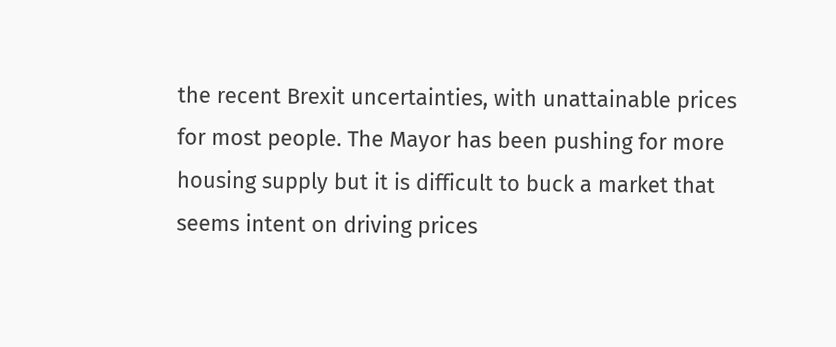the recent Brexit uncertainties, with unattainable prices for most people. The Mayor has been pushing for more housing supply but it is difficult to buck a market that seems intent on driving prices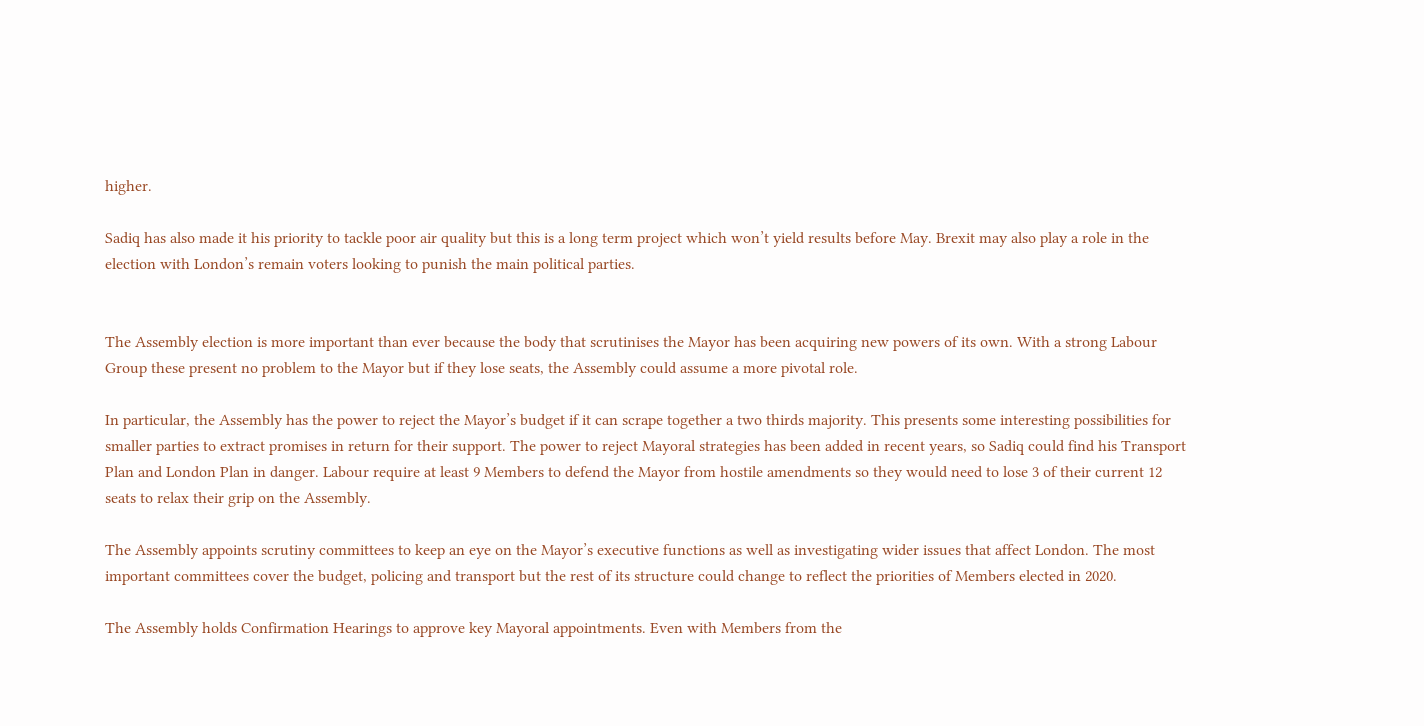higher.

Sadiq has also made it his priority to tackle poor air quality but this is a long term project which won’t yield results before May. Brexit may also play a role in the election with London’s remain voters looking to punish the main political parties.


The Assembly election is more important than ever because the body that scrutinises the Mayor has been acquiring new powers of its own. With a strong Labour Group these present no problem to the Mayor but if they lose seats, the Assembly could assume a more pivotal role.

In particular, the Assembly has the power to reject the Mayor’s budget if it can scrape together a two thirds majority. This presents some interesting possibilities for smaller parties to extract promises in return for their support. The power to reject Mayoral strategies has been added in recent years, so Sadiq could find his Transport Plan and London Plan in danger. Labour require at least 9 Members to defend the Mayor from hostile amendments so they would need to lose 3 of their current 12 seats to relax their grip on the Assembly.

The Assembly appoints scrutiny committees to keep an eye on the Mayor’s executive functions as well as investigating wider issues that affect London. The most important committees cover the budget, policing and transport but the rest of its structure could change to reflect the priorities of Members elected in 2020.

The Assembly holds Confirmation Hearings to approve key Mayoral appointments. Even with Members from the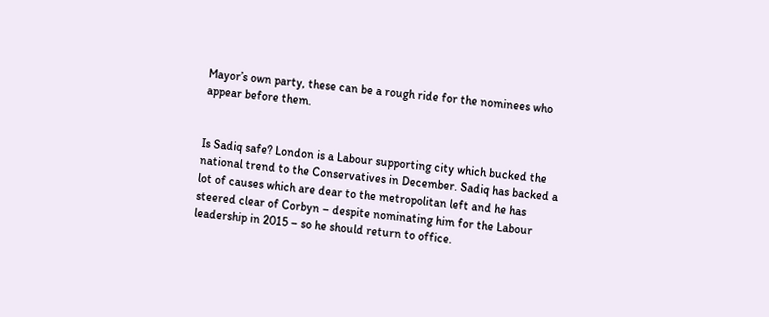Mayor’s own party, these can be a rough ride for the nominees who appear before them.


Is Sadiq safe? London is a Labour supporting city which bucked the national trend to the Conservatives in December. Sadiq has backed a lot of causes which are dear to the metropolitan left and he has steered clear of Corbyn – despite nominating him for the Labour leadership in 2015 – so he should return to office.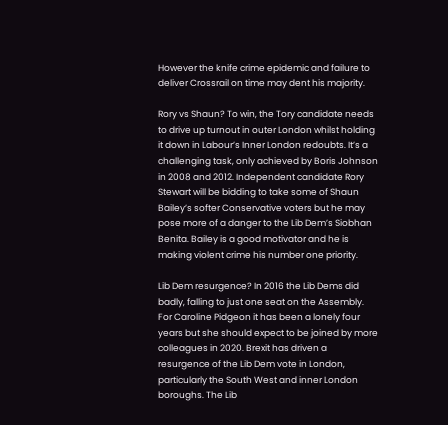However the knife crime epidemic and failure to deliver Crossrail on time may dent his majority.

Rory vs Shaun? To win, the Tory candidate needs to drive up turnout in outer London whilst holding it down in Labour’s Inner London redoubts. It’s a challenging task, only achieved by Boris Johnson in 2008 and 2012. Independent candidate Rory Stewart will be bidding to take some of Shaun Bailey’s softer Conservative voters but he may pose more of a danger to the Lib Dem’s Siobhan Benita. Bailey is a good motivator and he is making violent crime his number one priority.

Lib Dem resurgence? In 2016 the Lib Dems did badly, falling to just one seat on the Assembly. For Caroline Pidgeon it has been a lonely four years but she should expect to be joined by more colleagues in 2020. Brexit has driven a resurgence of the Lib Dem vote in London, particularly the South West and inner London boroughs. The Lib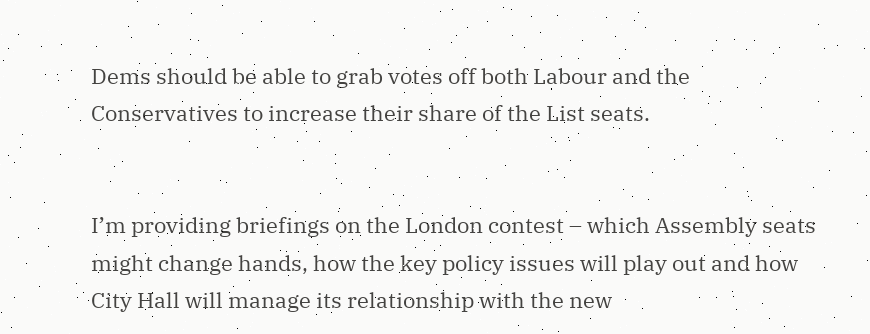Dems should be able to grab votes off both Labour and the Conservatives to increase their share of the List seats.


I’m providing briefings on the London contest – which Assembly seats might change hands, how the key policy issues will play out and how City Hall will manage its relationship with the new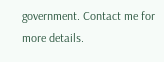government. Contact me for more details.